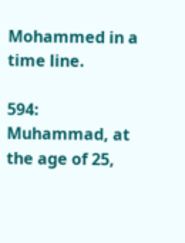Mohammed in a time line.

594: Muhammad, at the age of 25,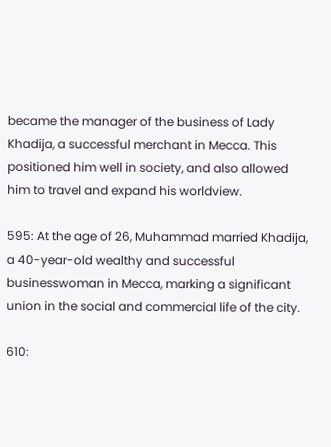became the manager of the business of Lady Khadija, a successful merchant in Mecca. This positioned him well in society, and also allowed him to travel and expand his worldview.

595: At the age of 26, Muhammad married Khadija, a 40-year-old wealthy and successful businesswoman in Mecca, marking a significant union in the social and commercial life of the city.

610: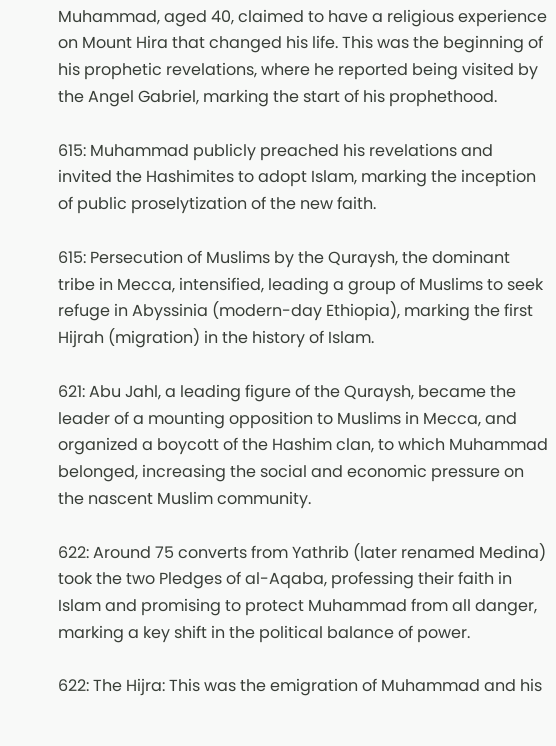Muhammad, aged 40, claimed to have a religious experience on Mount Hira that changed his life. This was the beginning of his prophetic revelations, where he reported being visited by the Angel Gabriel, marking the start of his prophethood.

615: Muhammad publicly preached his revelations and invited the Hashimites to adopt Islam, marking the inception of public proselytization of the new faith.

615: Persecution of Muslims by the Quraysh, the dominant tribe in Mecca, intensified, leading a group of Muslims to seek refuge in Abyssinia (modern-day Ethiopia), marking the first Hijrah (migration) in the history of Islam.

621: Abu Jahl, a leading figure of the Quraysh, became the leader of a mounting opposition to Muslims in Mecca, and organized a boycott of the Hashim clan, to which Muhammad belonged, increasing the social and economic pressure on the nascent Muslim community.

622: Around 75 converts from Yathrib (later renamed Medina) took the two Pledges of al-Aqaba, professing their faith in Islam and promising to protect Muhammad from all danger, marking a key shift in the political balance of power.

622: The Hijra: This was the emigration of Muhammad and his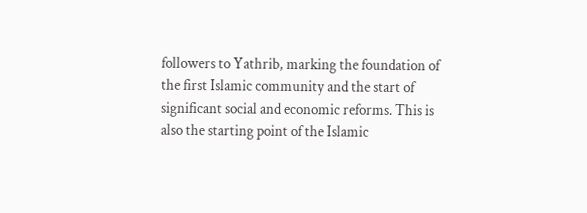followers to Yathrib, marking the foundation of the first Islamic community and the start of significant social and economic reforms. This is also the starting point of the Islamic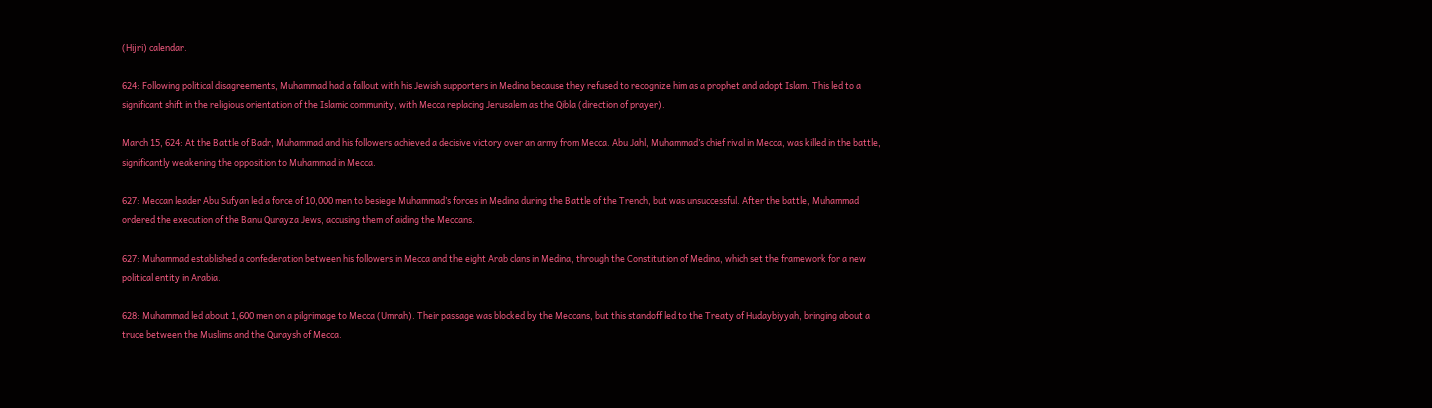(Hijri) calendar.

624: Following political disagreements, Muhammad had a fallout with his Jewish supporters in Medina because they refused to recognize him as a prophet and adopt Islam. This led to a significant shift in the religious orientation of the Islamic community, with Mecca replacing Jerusalem as the Qibla (direction of prayer).

March 15, 624: At the Battle of Badr, Muhammad and his followers achieved a decisive victory over an army from Mecca. Abu Jahl, Muhammad’s chief rival in Mecca, was killed in the battle, significantly weakening the opposition to Muhammad in Mecca.

627: Meccan leader Abu Sufyan led a force of 10,000 men to besiege Muhammad’s forces in Medina during the Battle of the Trench, but was unsuccessful. After the battle, Muhammad ordered the execution of the Banu Qurayza Jews, accusing them of aiding the Meccans.

627: Muhammad established a confederation between his followers in Mecca and the eight Arab clans in Medina, through the Constitution of Medina, which set the framework for a new political entity in Arabia.

628: Muhammad led about 1,600 men on a pilgrimage to Mecca (Umrah). Their passage was blocked by the Meccans, but this standoff led to the Treaty of Hudaybiyyah, bringing about a truce between the Muslims and the Quraysh of Mecca.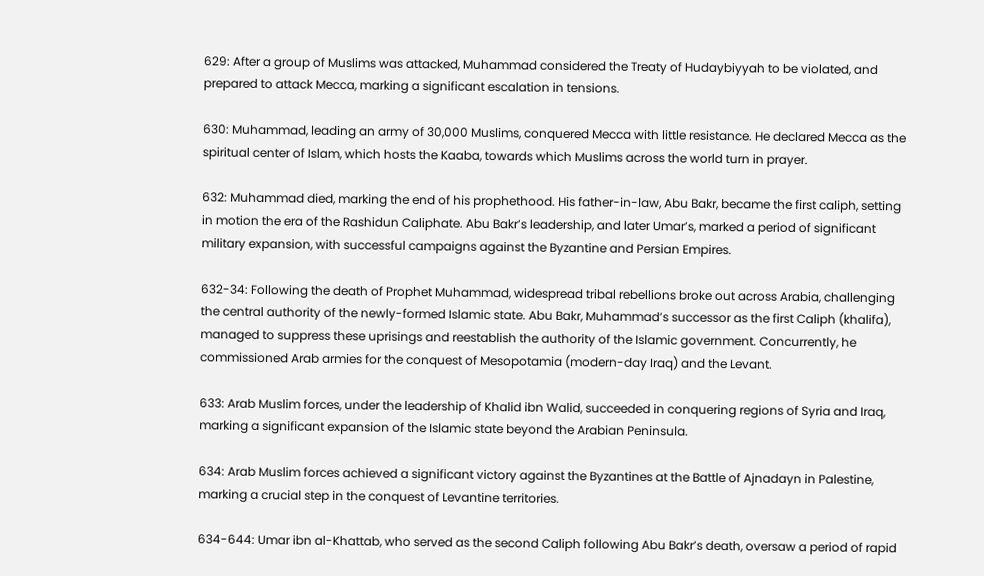629: After a group of Muslims was attacked, Muhammad considered the Treaty of Hudaybiyyah to be violated, and prepared to attack Mecca, marking a significant escalation in tensions.

630: Muhammad, leading an army of 30,000 Muslims, conquered Mecca with little resistance. He declared Mecca as the spiritual center of Islam, which hosts the Kaaba, towards which Muslims across the world turn in prayer.

632: Muhammad died, marking the end of his prophethood. His father-in-law, Abu Bakr, became the first caliph, setting in motion the era of the Rashidun Caliphate. Abu Bakr’s leadership, and later Umar’s, marked a period of significant military expansion, with successful campaigns against the Byzantine and Persian Empires.

632-34: Following the death of Prophet Muhammad, widespread tribal rebellions broke out across Arabia, challenging the central authority of the newly-formed Islamic state. Abu Bakr, Muhammad’s successor as the first Caliph (khalifa), managed to suppress these uprisings and reestablish the authority of the Islamic government. Concurrently, he commissioned Arab armies for the conquest of Mesopotamia (modern-day Iraq) and the Levant.

633: Arab Muslim forces, under the leadership of Khalid ibn Walid, succeeded in conquering regions of Syria and Iraq, marking a significant expansion of the Islamic state beyond the Arabian Peninsula.

634: Arab Muslim forces achieved a significant victory against the Byzantines at the Battle of Ajnadayn in Palestine, marking a crucial step in the conquest of Levantine territories.

634-644: Umar ibn al-Khattab, who served as the second Caliph following Abu Bakr’s death, oversaw a period of rapid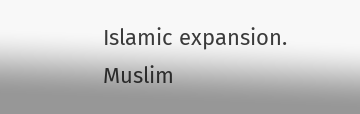Islamic expansion. Muslim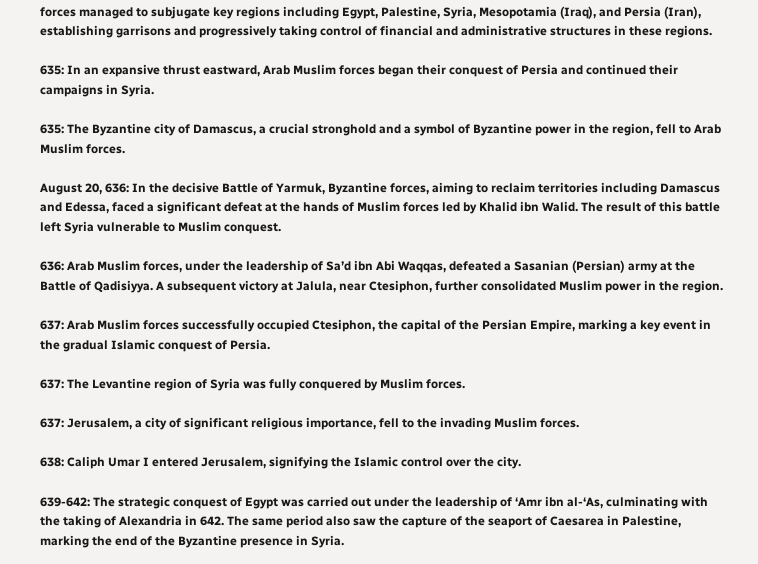forces managed to subjugate key regions including Egypt, Palestine, Syria, Mesopotamia (Iraq), and Persia (Iran), establishing garrisons and progressively taking control of financial and administrative structures in these regions.

635: In an expansive thrust eastward, Arab Muslim forces began their conquest of Persia and continued their campaigns in Syria.

635: The Byzantine city of Damascus, a crucial stronghold and a symbol of Byzantine power in the region, fell to Arab Muslim forces.

August 20, 636: In the decisive Battle of Yarmuk, Byzantine forces, aiming to reclaim territories including Damascus and Edessa, faced a significant defeat at the hands of Muslim forces led by Khalid ibn Walid. The result of this battle left Syria vulnerable to Muslim conquest.

636: Arab Muslim forces, under the leadership of Sa’d ibn Abi Waqqas, defeated a Sasanian (Persian) army at the Battle of Qadisiyya. A subsequent victory at Jalula, near Ctesiphon, further consolidated Muslim power in the region.

637: Arab Muslim forces successfully occupied Ctesiphon, the capital of the Persian Empire, marking a key event in the gradual Islamic conquest of Persia.

637: The Levantine region of Syria was fully conquered by Muslim forces.

637: Jerusalem, a city of significant religious importance, fell to the invading Muslim forces.

638: Caliph Umar I entered Jerusalem, signifying the Islamic control over the city.

639-642: The strategic conquest of Egypt was carried out under the leadership of ‘Amr ibn al-‘As, culminating with the taking of Alexandria in 642. The same period also saw the capture of the seaport of Caesarea in Palestine, marking the end of the Byzantine presence in Syria.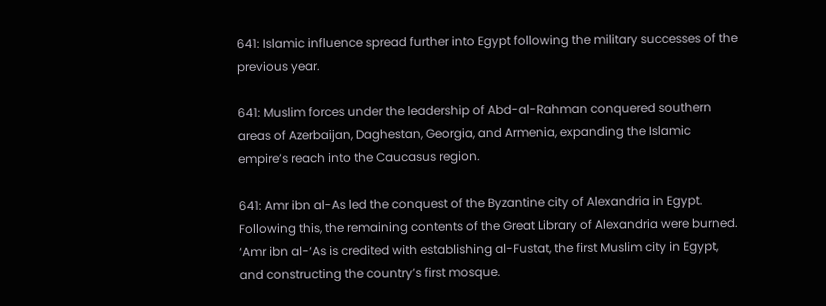641: Islamic influence spread further into Egypt following the military successes of the previous year.

641: Muslim forces under the leadership of Abd-al-Rahman conquered southern areas of Azerbaijan, Daghestan, Georgia, and Armenia, expanding the Islamic empire’s reach into the Caucasus region.

641: Amr ibn al-As led the conquest of the Byzantine city of Alexandria in Egypt. Following this, the remaining contents of the Great Library of Alexandria were burned. ‘Amr ibn al-‘As is credited with establishing al-Fustat, the first Muslim city in Egypt, and constructing the country’s first mosque.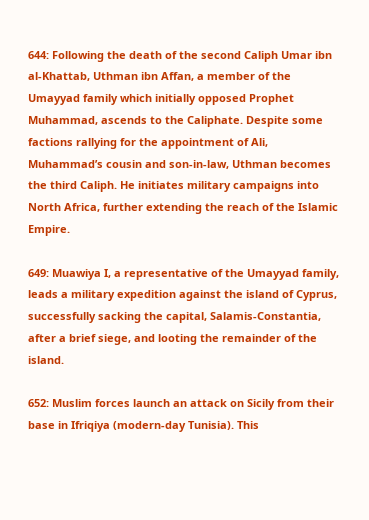644: Following the death of the second Caliph Umar ibn al-Khattab, Uthman ibn Affan, a member of the Umayyad family which initially opposed Prophet Muhammad, ascends to the Caliphate. Despite some factions rallying for the appointment of Ali, Muhammad’s cousin and son-in-law, Uthman becomes the third Caliph. He initiates military campaigns into North Africa, further extending the reach of the Islamic Empire.

649: Muawiya I, a representative of the Umayyad family, leads a military expedition against the island of Cyprus, successfully sacking the capital, Salamis-Constantia, after a brief siege, and looting the remainder of the island.

652: Muslim forces launch an attack on Sicily from their base in Ifriqiya (modern-day Tunisia). This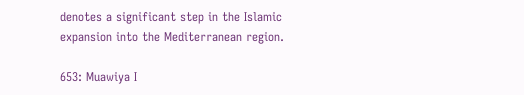denotes a significant step in the Islamic expansion into the Mediterranean region.

653: Muawiya I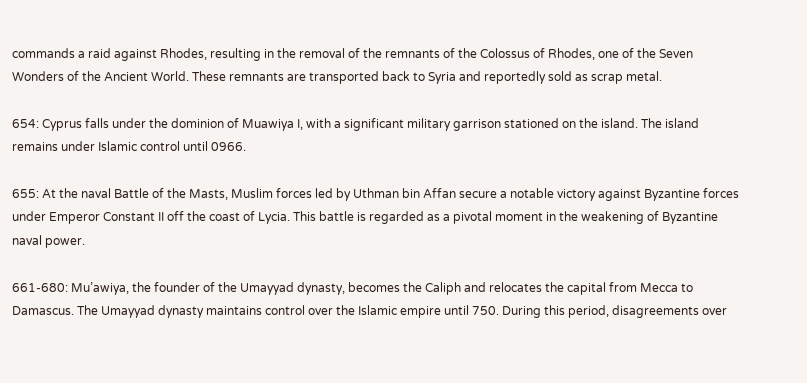commands a raid against Rhodes, resulting in the removal of the remnants of the Colossus of Rhodes, one of the Seven Wonders of the Ancient World. These remnants are transported back to Syria and reportedly sold as scrap metal.

654: Cyprus falls under the dominion of Muawiya I, with a significant military garrison stationed on the island. The island remains under Islamic control until 0966.

655: At the naval Battle of the Masts, Muslim forces led by Uthman bin Affan secure a notable victory against Byzantine forces under Emperor Constant II off the coast of Lycia. This battle is regarded as a pivotal moment in the weakening of Byzantine naval power.

661-680: Mu’awiya, the founder of the Umayyad dynasty, becomes the Caliph and relocates the capital from Mecca to Damascus. The Umayyad dynasty maintains control over the Islamic empire until 750. During this period, disagreements over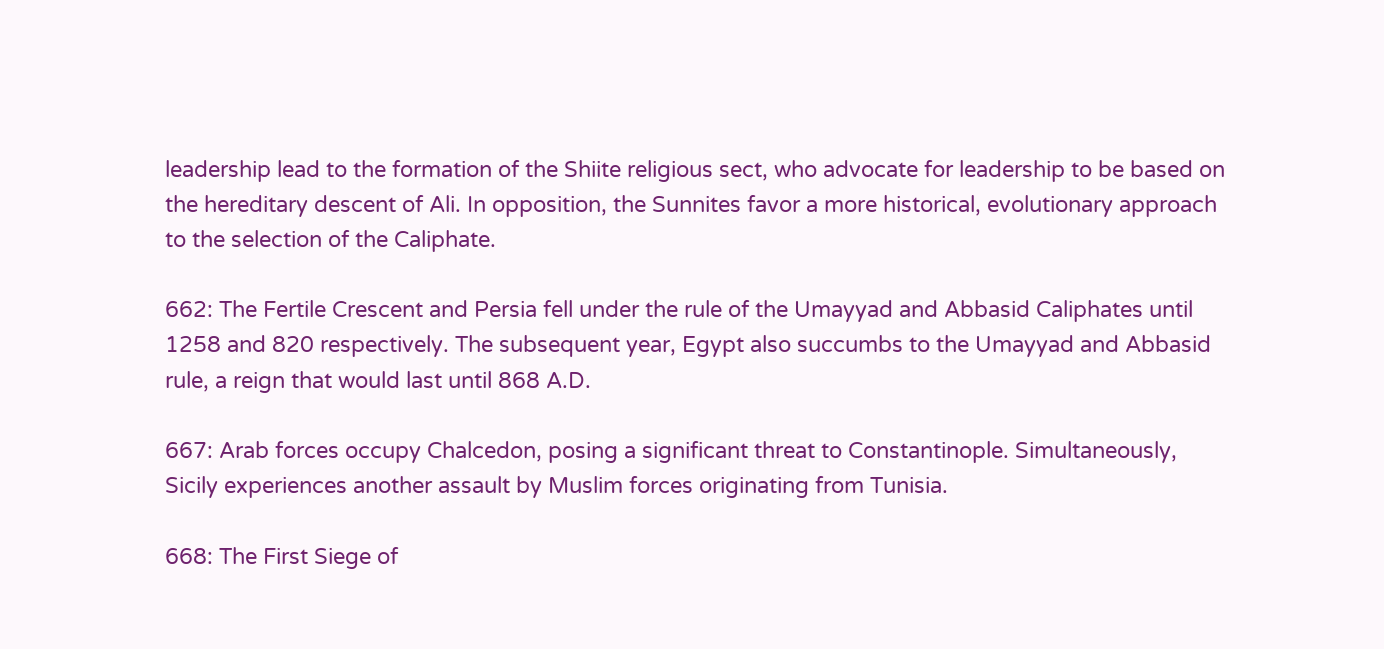leadership lead to the formation of the Shiite religious sect, who advocate for leadership to be based on the hereditary descent of Ali. In opposition, the Sunnites favor a more historical, evolutionary approach to the selection of the Caliphate.

662: The Fertile Crescent and Persia fell under the rule of the Umayyad and Abbasid Caliphates until 1258 and 820 respectively. The subsequent year, Egypt also succumbs to the Umayyad and Abbasid rule, a reign that would last until 868 A.D.

667: Arab forces occupy Chalcedon, posing a significant threat to Constantinople. Simultaneously, Sicily experiences another assault by Muslim forces originating from Tunisia.

668: The First Siege of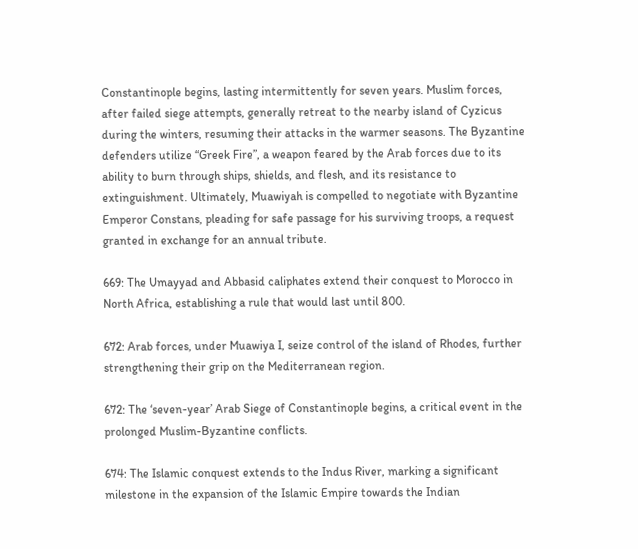Constantinople begins, lasting intermittently for seven years. Muslim forces, after failed siege attempts, generally retreat to the nearby island of Cyzicus during the winters, resuming their attacks in the warmer seasons. The Byzantine defenders utilize “Greek Fire”, a weapon feared by the Arab forces due to its ability to burn through ships, shields, and flesh, and its resistance to extinguishment. Ultimately, Muawiyah is compelled to negotiate with Byzantine Emperor Constans, pleading for safe passage for his surviving troops, a request granted in exchange for an annual tribute.

669: The Umayyad and Abbasid caliphates extend their conquest to Morocco in North Africa, establishing a rule that would last until 800.

672: Arab forces, under Muawiya I, seize control of the island of Rhodes, further strengthening their grip on the Mediterranean region.

672: The ‘seven-year’ Arab Siege of Constantinople begins, a critical event in the prolonged Muslim-Byzantine conflicts.

674: The Islamic conquest extends to the Indus River, marking a significant milestone in the expansion of the Islamic Empire towards the Indian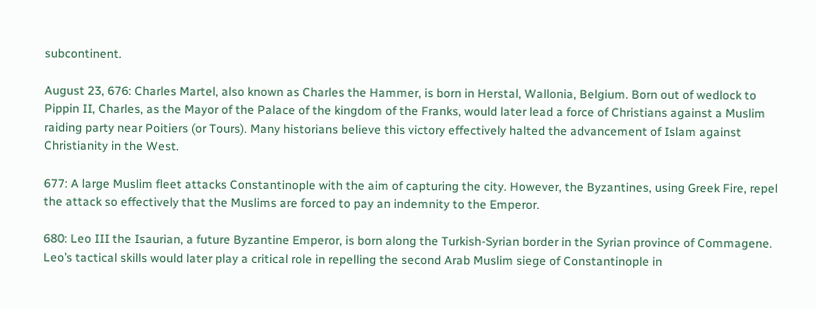subcontinent.

August 23, 676: Charles Martel, also known as Charles the Hammer, is born in Herstal, Wallonia, Belgium. Born out of wedlock to Pippin II, Charles, as the Mayor of the Palace of the kingdom of the Franks, would later lead a force of Christians against a Muslim raiding party near Poitiers (or Tours). Many historians believe this victory effectively halted the advancement of Islam against Christianity in the West.

677: A large Muslim fleet attacks Constantinople with the aim of capturing the city. However, the Byzantines, using Greek Fire, repel the attack so effectively that the Muslims are forced to pay an indemnity to the Emperor.

680: Leo III the Isaurian, a future Byzantine Emperor, is born along the Turkish-Syrian border in the Syrian province of Commagene. Leo’s tactical skills would later play a critical role in repelling the second Arab Muslim siege of Constantinople in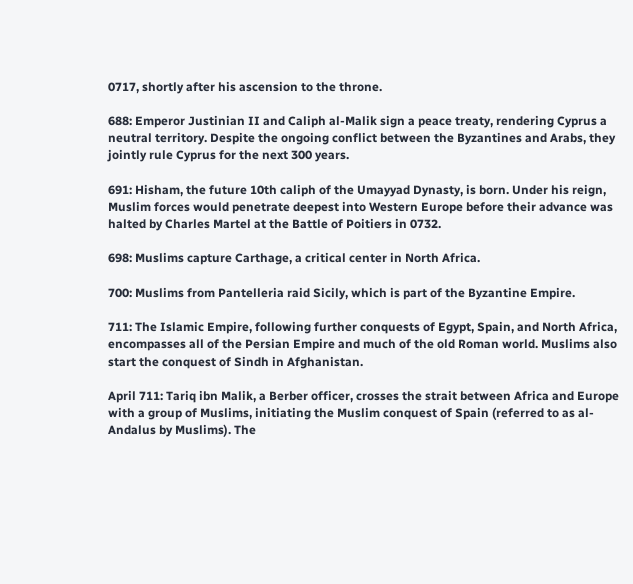0717, shortly after his ascension to the throne.

688: Emperor Justinian II and Caliph al-Malik sign a peace treaty, rendering Cyprus a neutral territory. Despite the ongoing conflict between the Byzantines and Arabs, they jointly rule Cyprus for the next 300 years.

691: Hisham, the future 10th caliph of the Umayyad Dynasty, is born. Under his reign, Muslim forces would penetrate deepest into Western Europe before their advance was halted by Charles Martel at the Battle of Poitiers in 0732.

698: Muslims capture Carthage, a critical center in North Africa.

700: Muslims from Pantelleria raid Sicily, which is part of the Byzantine Empire.

711: The Islamic Empire, following further conquests of Egypt, Spain, and North Africa, encompasses all of the Persian Empire and much of the old Roman world. Muslims also start the conquest of Sindh in Afghanistan.

April 711: Tariq ibn Malik, a Berber officer, crosses the strait between Africa and Europe with a group of Muslims, initiating the Muslim conquest of Spain (referred to as al-Andalus by Muslims). The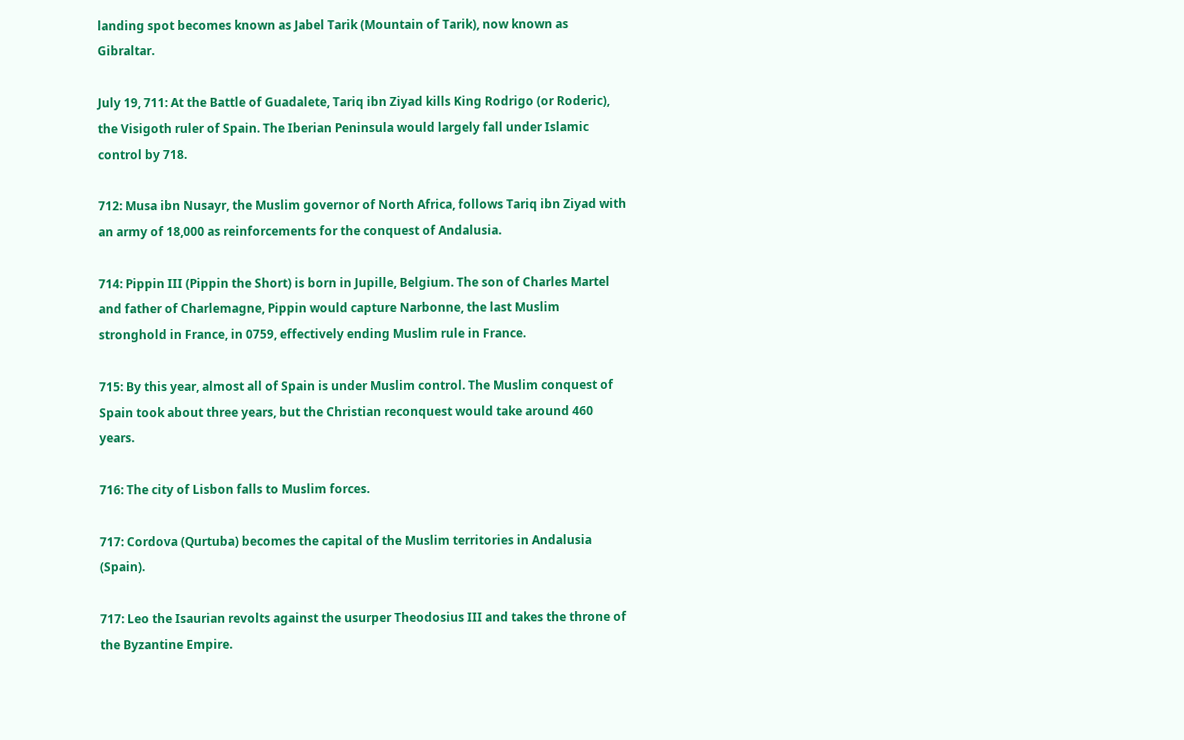landing spot becomes known as Jabel Tarik (Mountain of Tarik), now known as Gibraltar.

July 19, 711: At the Battle of Guadalete, Tariq ibn Ziyad kills King Rodrigo (or Roderic), the Visigoth ruler of Spain. The Iberian Peninsula would largely fall under Islamic control by 718.

712: Musa ibn Nusayr, the Muslim governor of North Africa, follows Tariq ibn Ziyad with an army of 18,000 as reinforcements for the conquest of Andalusia.

714: Pippin III (Pippin the Short) is born in Jupille, Belgium. The son of Charles Martel and father of Charlemagne, Pippin would capture Narbonne, the last Muslim stronghold in France, in 0759, effectively ending Muslim rule in France.

715: By this year, almost all of Spain is under Muslim control. The Muslim conquest of Spain took about three years, but the Christian reconquest would take around 460 years.

716: The city of Lisbon falls to Muslim forces.

717: Cordova (Qurtuba) becomes the capital of the Muslim territories in Andalusia (Spain).

717: Leo the Isaurian revolts against the usurper Theodosius III and takes the throne of the Byzantine Empire.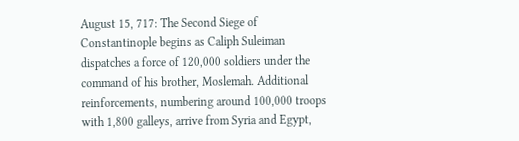August 15, 717: The Second Siege of Constantinople begins as Caliph Suleiman dispatches a force of 120,000 soldiers under the command of his brother, Moslemah. Additional reinforcements, numbering around 100,000 troops with 1,800 galleys, arrive from Syria and Egypt,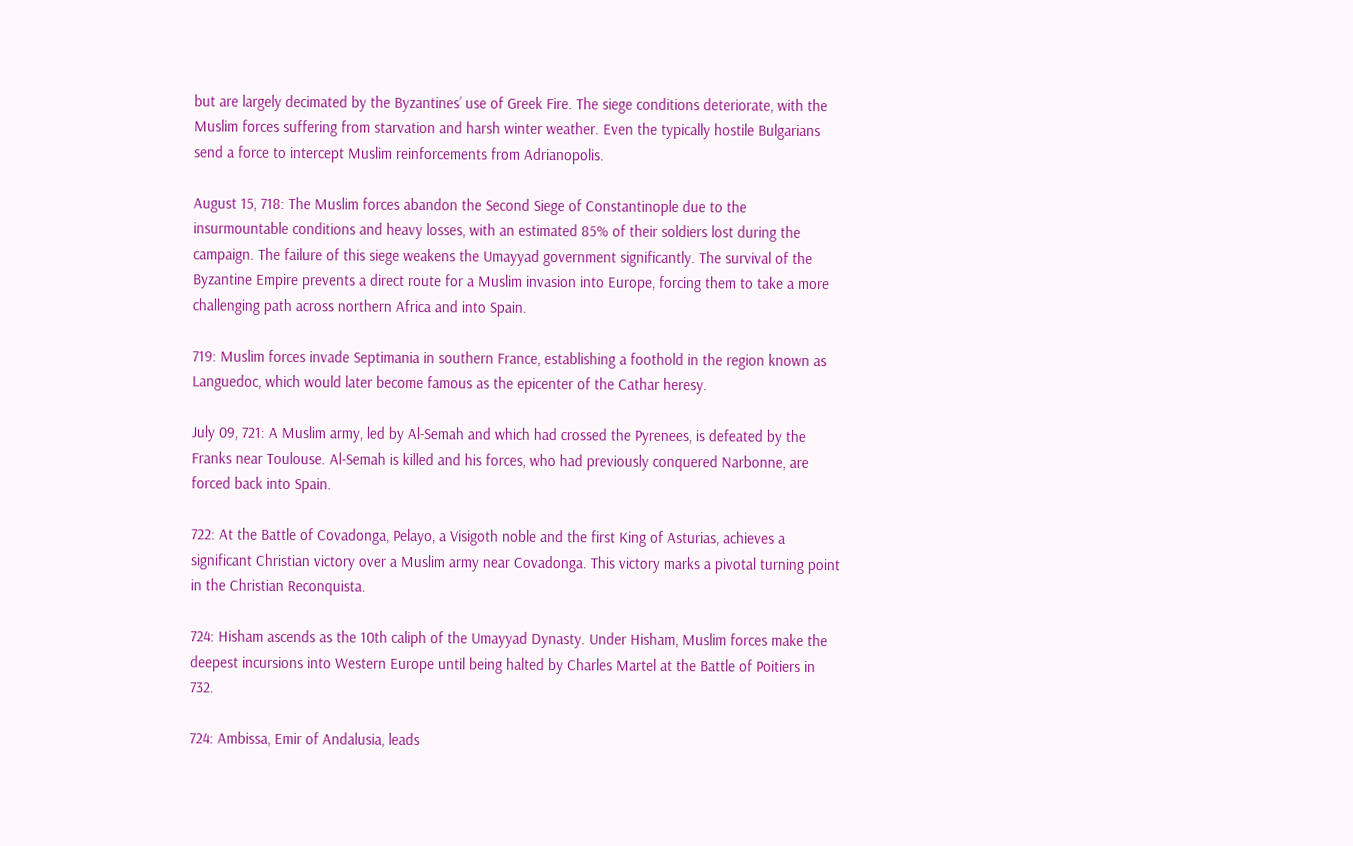but are largely decimated by the Byzantines’ use of Greek Fire. The siege conditions deteriorate, with the Muslim forces suffering from starvation and harsh winter weather. Even the typically hostile Bulgarians send a force to intercept Muslim reinforcements from Adrianopolis.

August 15, 718: The Muslim forces abandon the Second Siege of Constantinople due to the insurmountable conditions and heavy losses, with an estimated 85% of their soldiers lost during the campaign. The failure of this siege weakens the Umayyad government significantly. The survival of the Byzantine Empire prevents a direct route for a Muslim invasion into Europe, forcing them to take a more challenging path across northern Africa and into Spain.

719: Muslim forces invade Septimania in southern France, establishing a foothold in the region known as Languedoc, which would later become famous as the epicenter of the Cathar heresy.

July 09, 721: A Muslim army, led by Al-Semah and which had crossed the Pyrenees, is defeated by the Franks near Toulouse. Al-Semah is killed and his forces, who had previously conquered Narbonne, are forced back into Spain.

722: At the Battle of Covadonga, Pelayo, a Visigoth noble and the first King of Asturias, achieves a significant Christian victory over a Muslim army near Covadonga. This victory marks a pivotal turning point in the Christian Reconquista.

724: Hisham ascends as the 10th caliph of the Umayyad Dynasty. Under Hisham, Muslim forces make the deepest incursions into Western Europe until being halted by Charles Martel at the Battle of Poitiers in 732.

724: Ambissa, Emir of Andalusia, leads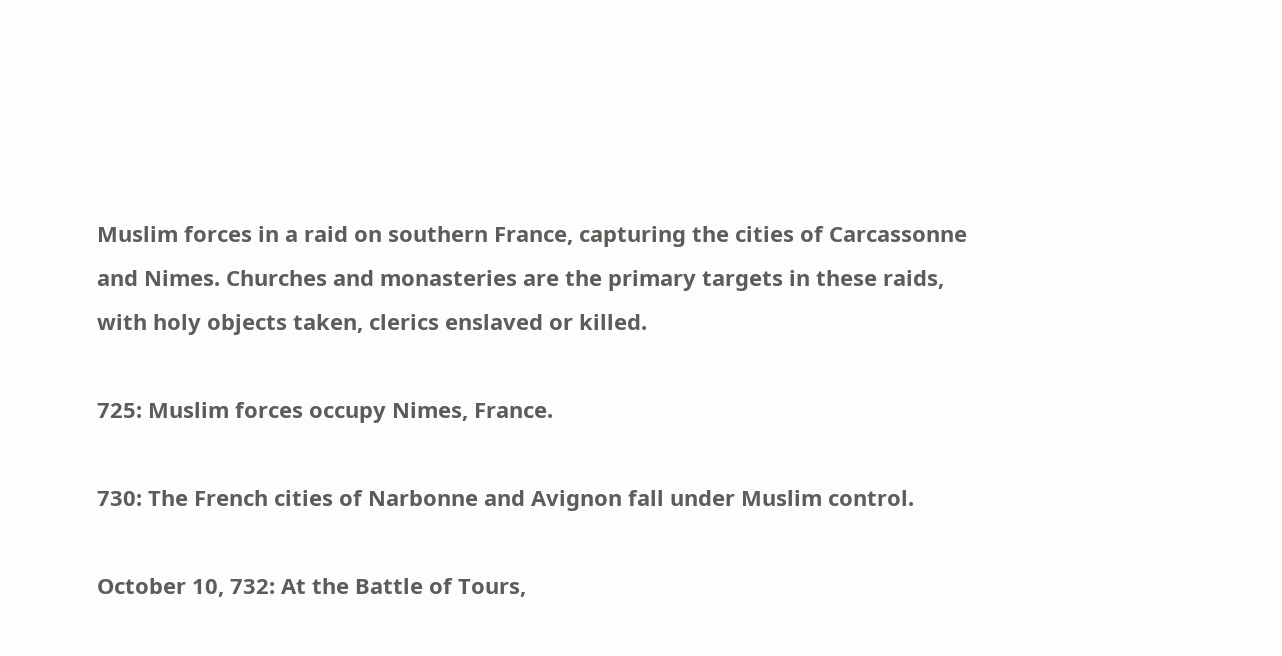Muslim forces in a raid on southern France, capturing the cities of Carcassonne and Nimes. Churches and monasteries are the primary targets in these raids, with holy objects taken, clerics enslaved or killed.

725: Muslim forces occupy Nimes, France.

730: The French cities of Narbonne and Avignon fall under Muslim control.

October 10, 732: At the Battle of Tours,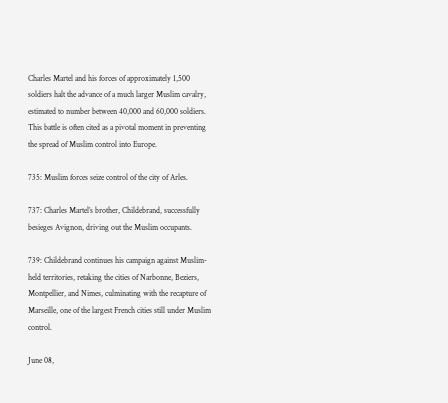Charles Martel and his forces of approximately 1,500 soldiers halt the advance of a much larger Muslim cavalry, estimated to number between 40,000 and 60,000 soldiers. This battle is often cited as a pivotal moment in preventing the spread of Muslim control into Europe.

735: Muslim forces seize control of the city of Arles.

737: Charles Martel’s brother, Childebrand, successfully besieges Avignon, driving out the Muslim occupants.

739: Childebrand continues his campaign against Muslim-held territories, retaking the cities of Narbonne, Beziers, Montpellier, and Nimes, culminating with the recapture of Marseille, one of the largest French cities still under Muslim control.

June 08,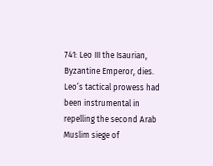741: Leo III the Isaurian, Byzantine Emperor, dies. Leo’s tactical prowess had been instrumental in repelling the second Arab Muslim siege of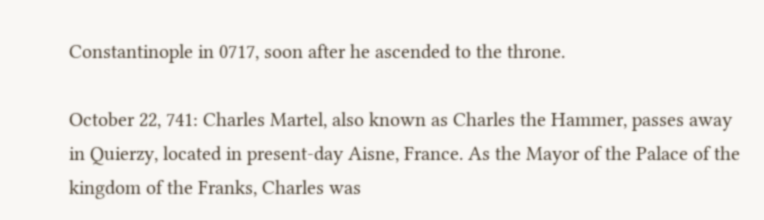Constantinople in 0717, soon after he ascended to the throne.

October 22, 741: Charles Martel, also known as Charles the Hammer, passes away in Quierzy, located in present-day Aisne, France. As the Mayor of the Palace of the kingdom of the Franks, Charles was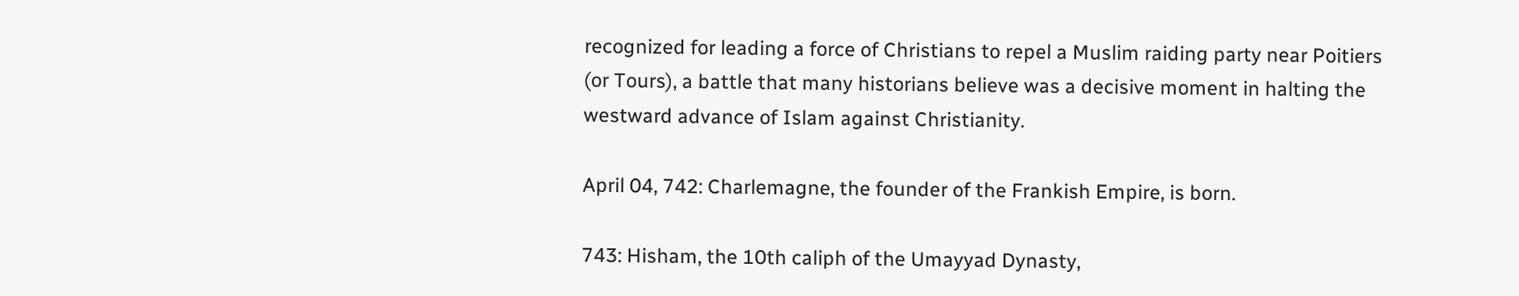recognized for leading a force of Christians to repel a Muslim raiding party near Poitiers (or Tours), a battle that many historians believe was a decisive moment in halting the westward advance of Islam against Christianity.

April 04, 742: Charlemagne, the founder of the Frankish Empire, is born.

743: Hisham, the 10th caliph of the Umayyad Dynasty,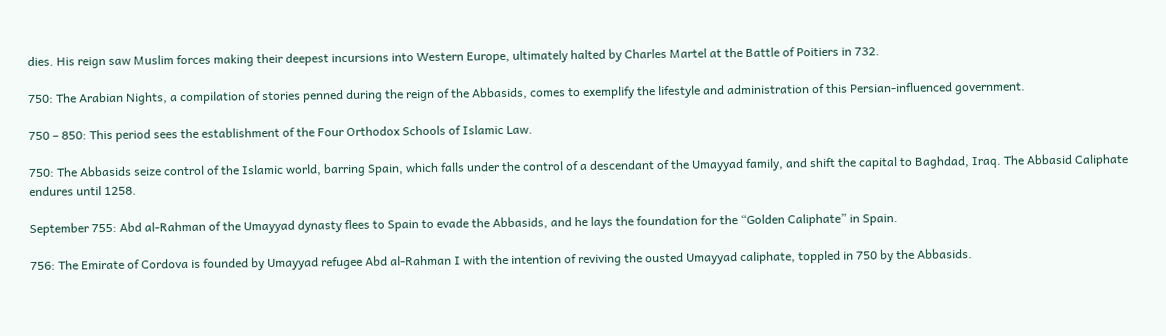dies. His reign saw Muslim forces making their deepest incursions into Western Europe, ultimately halted by Charles Martel at the Battle of Poitiers in 732.

750: The Arabian Nights, a compilation of stories penned during the reign of the Abbasids, comes to exemplify the lifestyle and administration of this Persian-influenced government.

750 – 850: This period sees the establishment of the Four Orthodox Schools of Islamic Law.

750: The Abbasids seize control of the Islamic world, barring Spain, which falls under the control of a descendant of the Umayyad family, and shift the capital to Baghdad, Iraq. The Abbasid Caliphate endures until 1258.

September 755: Abd al-Rahman of the Umayyad dynasty flees to Spain to evade the Abbasids, and he lays the foundation for the “Golden Caliphate” in Spain.

756: The Emirate of Cordova is founded by Umayyad refugee Abd al-Rahman I with the intention of reviving the ousted Umayyad caliphate, toppled in 750 by the Abbasids.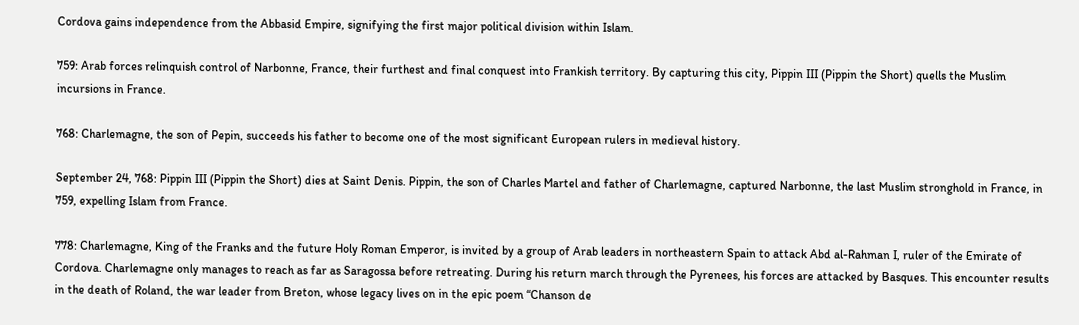Cordova gains independence from the Abbasid Empire, signifying the first major political division within Islam.

759: Arab forces relinquish control of Narbonne, France, their furthest and final conquest into Frankish territory. By capturing this city, Pippin III (Pippin the Short) quells the Muslim incursions in France.

768: Charlemagne, the son of Pepin, succeeds his father to become one of the most significant European rulers in medieval history.

September 24, 768: Pippin III (Pippin the Short) dies at Saint Denis. Pippin, the son of Charles Martel and father of Charlemagne, captured Narbonne, the last Muslim stronghold in France, in 759, expelling Islam from France.

778: Charlemagne, King of the Franks and the future Holy Roman Emperor, is invited by a group of Arab leaders in northeastern Spain to attack Abd al-Rahman I, ruler of the Emirate of Cordova. Charlemagne only manages to reach as far as Saragossa before retreating. During his return march through the Pyrenees, his forces are attacked by Basques. This encounter results in the death of Roland, the war leader from Breton, whose legacy lives on in the epic poem “Chanson de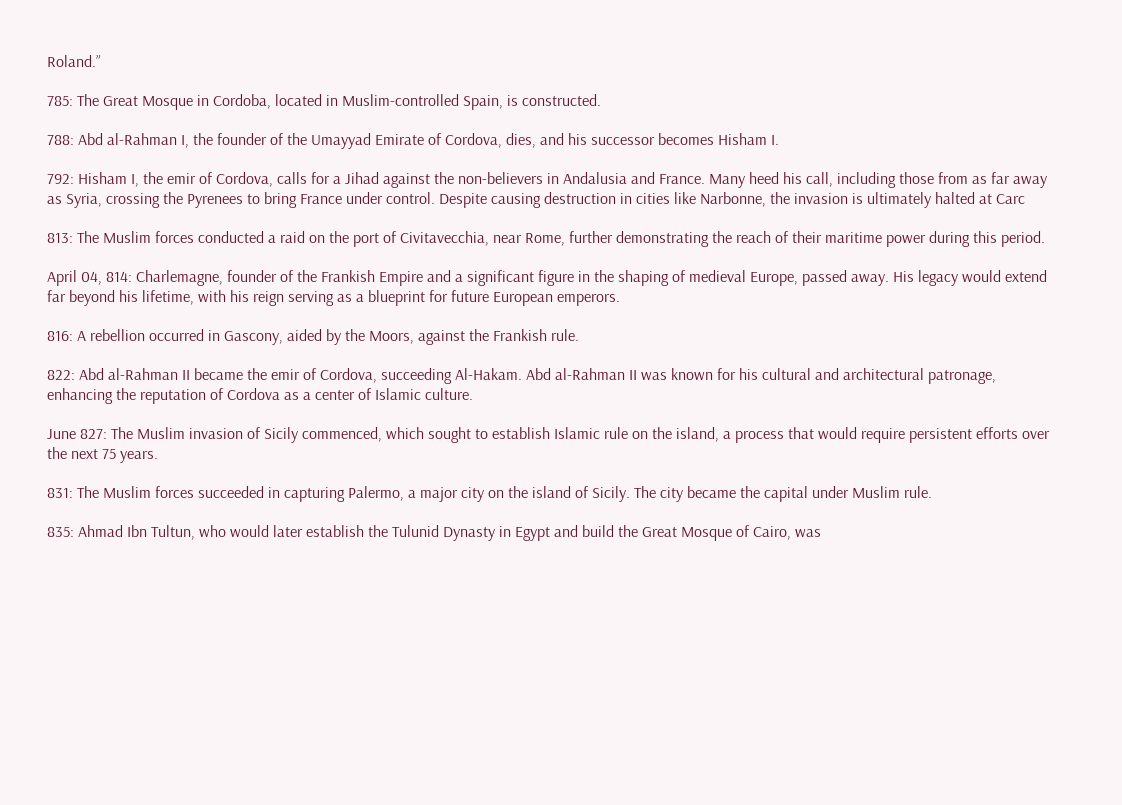Roland.”

785: The Great Mosque in Cordoba, located in Muslim-controlled Spain, is constructed.

788: Abd al-Rahman I, the founder of the Umayyad Emirate of Cordova, dies, and his successor becomes Hisham I.

792: Hisham I, the emir of Cordova, calls for a Jihad against the non-believers in Andalusia and France. Many heed his call, including those from as far away as Syria, crossing the Pyrenees to bring France under control. Despite causing destruction in cities like Narbonne, the invasion is ultimately halted at Carc

813: The Muslim forces conducted a raid on the port of Civitavecchia, near Rome, further demonstrating the reach of their maritime power during this period.

April 04, 814: Charlemagne, founder of the Frankish Empire and a significant figure in the shaping of medieval Europe, passed away. His legacy would extend far beyond his lifetime, with his reign serving as a blueprint for future European emperors.

816: A rebellion occurred in Gascony, aided by the Moors, against the Frankish rule.

822: Abd al-Rahman II became the emir of Cordova, succeeding Al-Hakam. Abd al-Rahman II was known for his cultural and architectural patronage, enhancing the reputation of Cordova as a center of Islamic culture.

June 827: The Muslim invasion of Sicily commenced, which sought to establish Islamic rule on the island, a process that would require persistent efforts over the next 75 years.

831: The Muslim forces succeeded in capturing Palermo, a major city on the island of Sicily. The city became the capital under Muslim rule.

835: Ahmad Ibn Tultun, who would later establish the Tulunid Dynasty in Egypt and build the Great Mosque of Cairo, was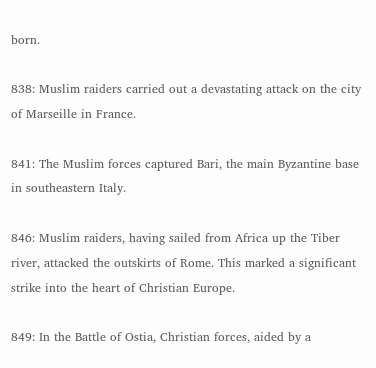born.

838: Muslim raiders carried out a devastating attack on the city of Marseille in France.

841: The Muslim forces captured Bari, the main Byzantine base in southeastern Italy.

846: Muslim raiders, having sailed from Africa up the Tiber river, attacked the outskirts of Rome. This marked a significant strike into the heart of Christian Europe.

849: In the Battle of Ostia, Christian forces, aided by a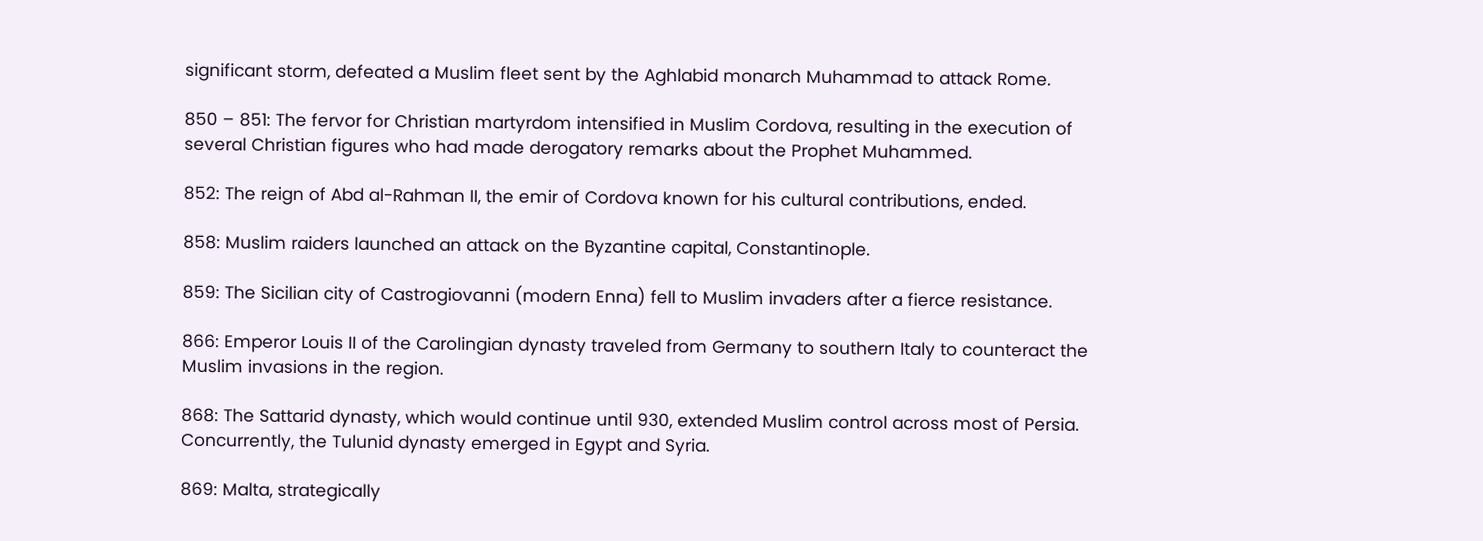significant storm, defeated a Muslim fleet sent by the Aghlabid monarch Muhammad to attack Rome.

850 – 851: The fervor for Christian martyrdom intensified in Muslim Cordova, resulting in the execution of several Christian figures who had made derogatory remarks about the Prophet Muhammed.

852: The reign of Abd al-Rahman II, the emir of Cordova known for his cultural contributions, ended.

858: Muslim raiders launched an attack on the Byzantine capital, Constantinople.

859: The Sicilian city of Castrogiovanni (modern Enna) fell to Muslim invaders after a fierce resistance.

866: Emperor Louis II of the Carolingian dynasty traveled from Germany to southern Italy to counteract the Muslim invasions in the region.

868: The Sattarid dynasty, which would continue until 930, extended Muslim control across most of Persia. Concurrently, the Tulunid dynasty emerged in Egypt and Syria.

869: Malta, strategically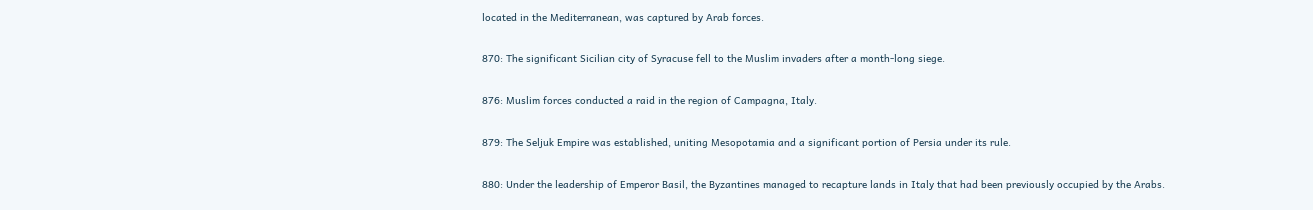located in the Mediterranean, was captured by Arab forces.

870: The significant Sicilian city of Syracuse fell to the Muslim invaders after a month-long siege.

876: Muslim forces conducted a raid in the region of Campagna, Italy.

879: The Seljuk Empire was established, uniting Mesopotamia and a significant portion of Persia under its rule.

880: Under the leadership of Emperor Basil, the Byzantines managed to recapture lands in Italy that had been previously occupied by the Arabs.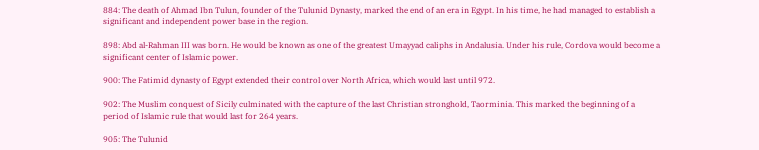884: The death of Ahmad Ibn Tulun, founder of the Tulunid Dynasty, marked the end of an era in Egypt. In his time, he had managed to establish a significant and independent power base in the region.

898: Abd al-Rahman III was born. He would be known as one of the greatest Umayyad caliphs in Andalusia. Under his rule, Cordova would become a significant center of Islamic power.

900: The Fatimid dynasty of Egypt extended their control over North Africa, which would last until 972.

902: The Muslim conquest of Sicily culminated with the capture of the last Christian stronghold, Taorminia. This marked the beginning of a period of Islamic rule that would last for 264 years.

905: The Tulunid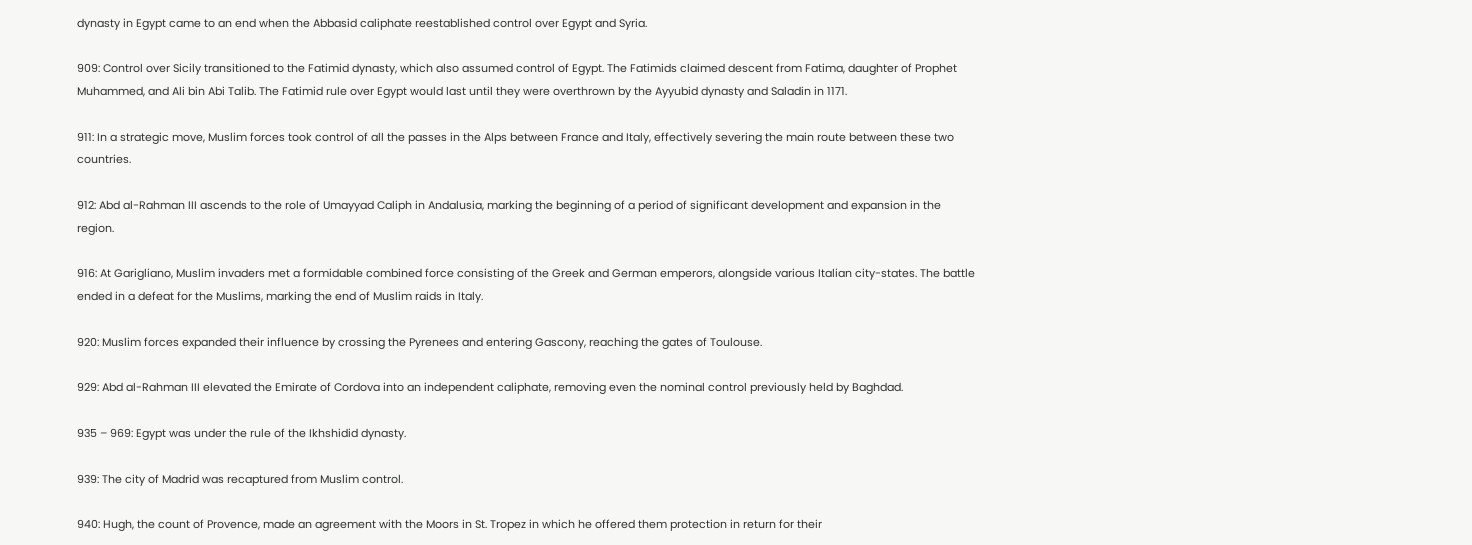dynasty in Egypt came to an end when the Abbasid caliphate reestablished control over Egypt and Syria.

909: Control over Sicily transitioned to the Fatimid dynasty, which also assumed control of Egypt. The Fatimids claimed descent from Fatima, daughter of Prophet Muhammed, and Ali bin Abi Talib. The Fatimid rule over Egypt would last until they were overthrown by the Ayyubid dynasty and Saladin in 1171.

911: In a strategic move, Muslim forces took control of all the passes in the Alps between France and Italy, effectively severing the main route between these two countries.

912: Abd al-Rahman III ascends to the role of Umayyad Caliph in Andalusia, marking the beginning of a period of significant development and expansion in the region.

916: At Garigliano, Muslim invaders met a formidable combined force consisting of the Greek and German emperors, alongside various Italian city-states. The battle ended in a defeat for the Muslims, marking the end of Muslim raids in Italy.

920: Muslim forces expanded their influence by crossing the Pyrenees and entering Gascony, reaching the gates of Toulouse.

929: Abd al-Rahman III elevated the Emirate of Cordova into an independent caliphate, removing even the nominal control previously held by Baghdad.

935 – 969: Egypt was under the rule of the Ikhshidid dynasty.

939: The city of Madrid was recaptured from Muslim control.

940: Hugh, the count of Provence, made an agreement with the Moors in St. Tropez in which he offered them protection in return for their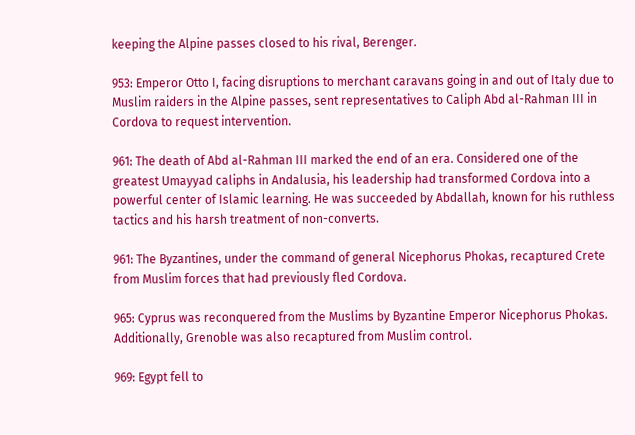keeping the Alpine passes closed to his rival, Berenger.

953: Emperor Otto I, facing disruptions to merchant caravans going in and out of Italy due to Muslim raiders in the Alpine passes, sent representatives to Caliph Abd al-Rahman III in Cordova to request intervention.

961: The death of Abd al-Rahman III marked the end of an era. Considered one of the greatest Umayyad caliphs in Andalusia, his leadership had transformed Cordova into a powerful center of Islamic learning. He was succeeded by Abdallah, known for his ruthless tactics and his harsh treatment of non-converts.

961: The Byzantines, under the command of general Nicephorus Phokas, recaptured Crete from Muslim forces that had previously fled Cordova.

965: Cyprus was reconquered from the Muslims by Byzantine Emperor Nicephorus Phokas. Additionally, Grenoble was also recaptured from Muslim control.

969: Egypt fell to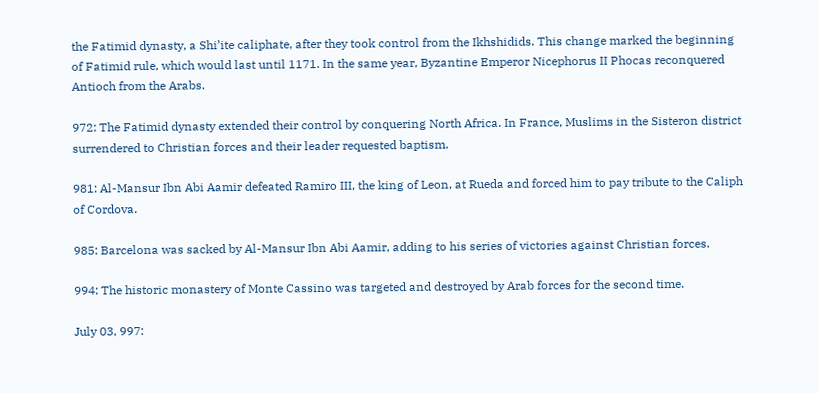the Fatimid dynasty, a Shi’ite caliphate, after they took control from the Ikhshidids. This change marked the beginning of Fatimid rule, which would last until 1171. In the same year, Byzantine Emperor Nicephorus II Phocas reconquered Antioch from the Arabs.

972: The Fatimid dynasty extended their control by conquering North Africa. In France, Muslims in the Sisteron district surrendered to Christian forces and their leader requested baptism.

981: Al-Mansur Ibn Abi Aamir defeated Ramiro III, the king of Leon, at Rueda and forced him to pay tribute to the Caliph of Cordova.

985: Barcelona was sacked by Al-Mansur Ibn Abi Aamir, adding to his series of victories against Christian forces.

994: The historic monastery of Monte Cassino was targeted and destroyed by Arab forces for the second time.

July 03, 997: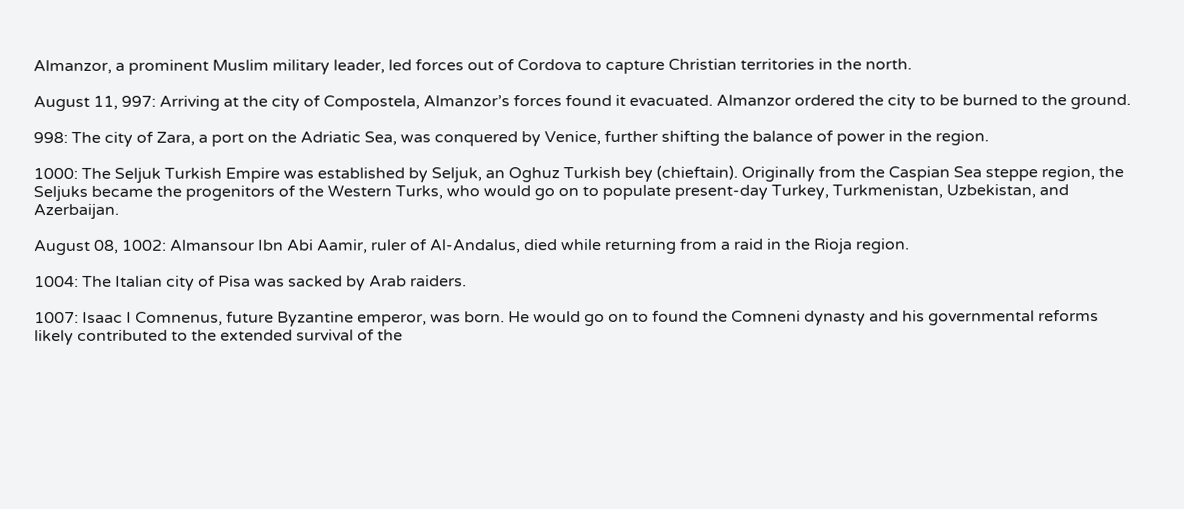Almanzor, a prominent Muslim military leader, led forces out of Cordova to capture Christian territories in the north.

August 11, 997: Arriving at the city of Compostela, Almanzor’s forces found it evacuated. Almanzor ordered the city to be burned to the ground.

998: The city of Zara, a port on the Adriatic Sea, was conquered by Venice, further shifting the balance of power in the region.

1000: The Seljuk Turkish Empire was established by Seljuk, an Oghuz Turkish bey (chieftain). Originally from the Caspian Sea steppe region, the Seljuks became the progenitors of the Western Turks, who would go on to populate present-day Turkey, Turkmenistan, Uzbekistan, and Azerbaijan.

August 08, 1002: Almansour Ibn Abi Aamir, ruler of Al-Andalus, died while returning from a raid in the Rioja region.

1004: The Italian city of Pisa was sacked by Arab raiders.

1007: Isaac I Comnenus, future Byzantine emperor, was born. He would go on to found the Comneni dynasty and his governmental reforms likely contributed to the extended survival of the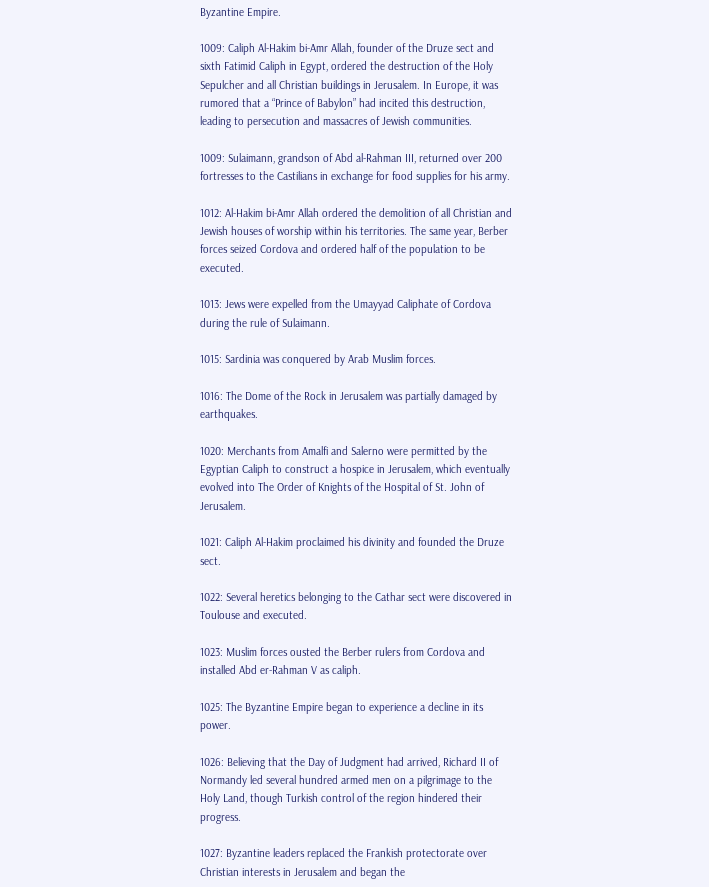Byzantine Empire.

1009: Caliph Al-Hakim bi-Amr Allah, founder of the Druze sect and sixth Fatimid Caliph in Egypt, ordered the destruction of the Holy Sepulcher and all Christian buildings in Jerusalem. In Europe, it was rumored that a “Prince of Babylon” had incited this destruction, leading to persecution and massacres of Jewish communities.

1009: Sulaimann, grandson of Abd al-Rahman III, returned over 200 fortresses to the Castilians in exchange for food supplies for his army.

1012: Al-Hakim bi-Amr Allah ordered the demolition of all Christian and Jewish houses of worship within his territories. The same year, Berber forces seized Cordova and ordered half of the population to be executed.

1013: Jews were expelled from the Umayyad Caliphate of Cordova during the rule of Sulaimann.

1015: Sardinia was conquered by Arab Muslim forces.

1016: The Dome of the Rock in Jerusalem was partially damaged by earthquakes.

1020: Merchants from Amalfi and Salerno were permitted by the Egyptian Caliph to construct a hospice in Jerusalem, which eventually evolved into The Order of Knights of the Hospital of St. John of Jerusalem.

1021: Caliph Al-Hakim proclaimed his divinity and founded the Druze sect.

1022: Several heretics belonging to the Cathar sect were discovered in Toulouse and executed.

1023: Muslim forces ousted the Berber rulers from Cordova and installed Abd er-Rahman V as caliph.

1025: The Byzantine Empire began to experience a decline in its power.

1026: Believing that the Day of Judgment had arrived, Richard II of Normandy led several hundred armed men on a pilgrimage to the Holy Land, though Turkish control of the region hindered their progress.

1027: Byzantine leaders replaced the Frankish protectorate over Christian interests in Jerusalem and began the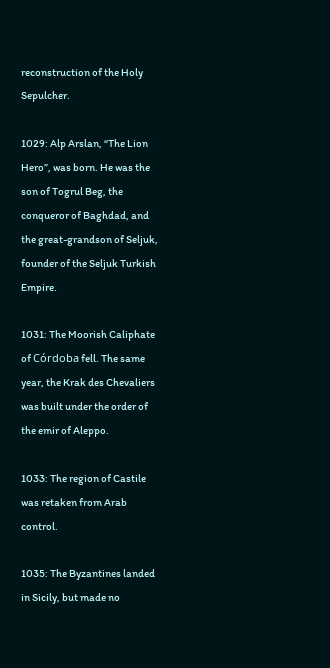reconstruction of the Holy Sepulcher.

1029: Alp Arslan, “The Lion Hero”, was born. He was the son of Togrul Beg, the conqueror of Baghdad, and the great-grandson of Seljuk, founder of the Seljuk Turkish Empire.

1031: The Moorish Caliphate of Córdoba fell. The same year, the Krak des Chevaliers was built under the order of the emir of Aleppo.

1033: The region of Castile was retaken from Arab control.

1035: The Byzantines landed in Sicily, but made no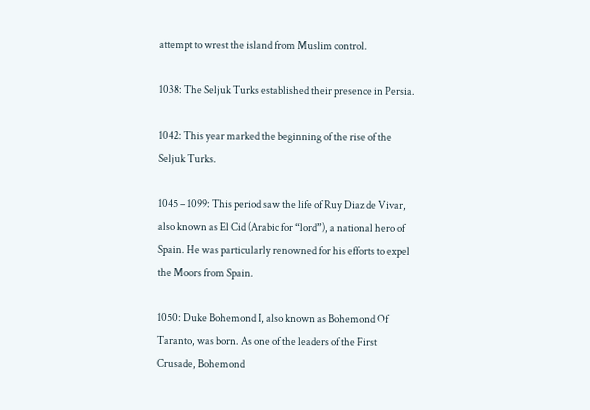attempt to wrest the island from Muslim control.

1038: The Seljuk Turks established their presence in Persia.

1042: This year marked the beginning of the rise of the Seljuk Turks.

1045 – 1099: This period saw the life of Ruy Diaz de Vivar, also known as El Cid (Arabic for “lord”), a national hero of Spain. He was particularly renowned for his efforts to expel the Moors from Spain.

1050: Duke Bohemond I, also known as Bohemond Of Taranto, was born. As one of the leaders of the First Crusade, Bohemond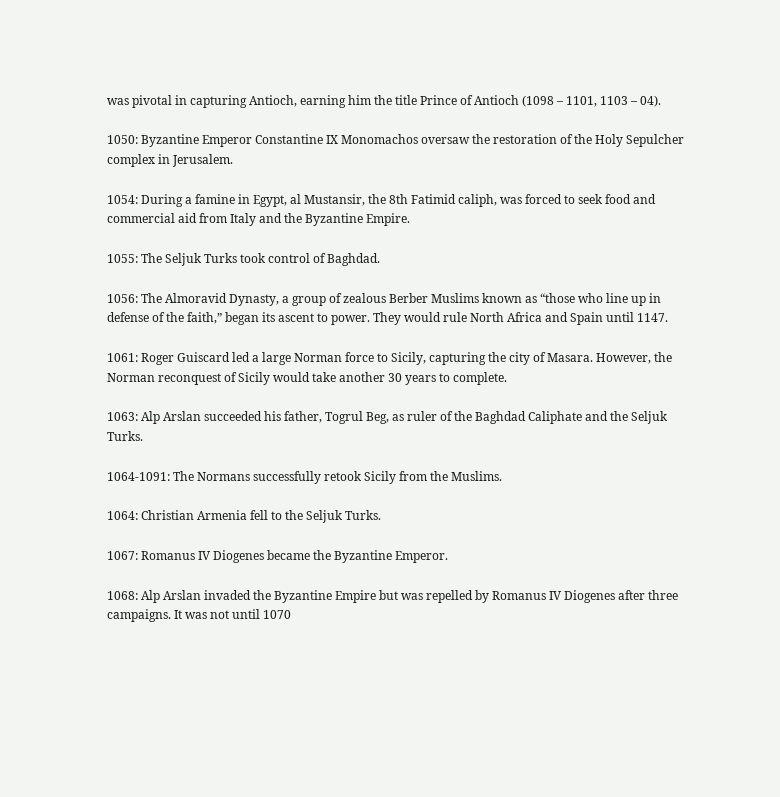was pivotal in capturing Antioch, earning him the title Prince of Antioch (1098 – 1101, 1103 – 04).

1050: Byzantine Emperor Constantine IX Monomachos oversaw the restoration of the Holy Sepulcher complex in Jerusalem.

1054: During a famine in Egypt, al Mustansir, the 8th Fatimid caliph, was forced to seek food and commercial aid from Italy and the Byzantine Empire.

1055: The Seljuk Turks took control of Baghdad.

1056: The Almoravid Dynasty, a group of zealous Berber Muslims known as “those who line up in defense of the faith,” began its ascent to power. They would rule North Africa and Spain until 1147.

1061: Roger Guiscard led a large Norman force to Sicily, capturing the city of Masara. However, the Norman reconquest of Sicily would take another 30 years to complete.

1063: Alp Arslan succeeded his father, Togrul Beg, as ruler of the Baghdad Caliphate and the Seljuk Turks.

1064-1091: The Normans successfully retook Sicily from the Muslims.

1064: Christian Armenia fell to the Seljuk Turks.

1067: Romanus IV Diogenes became the Byzantine Emperor.

1068: Alp Arslan invaded the Byzantine Empire but was repelled by Romanus IV Diogenes after three campaigns. It was not until 1070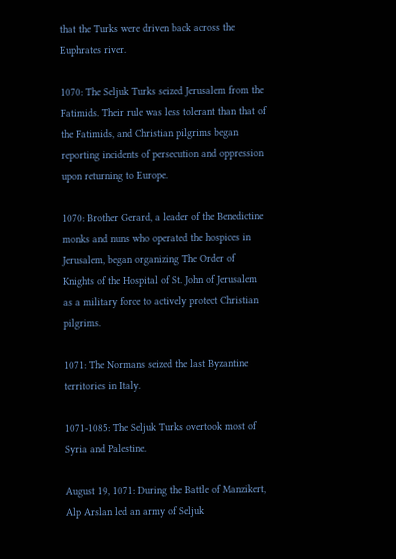that the Turks were driven back across the Euphrates river.

1070: The Seljuk Turks seized Jerusalem from the Fatimids. Their rule was less tolerant than that of the Fatimids, and Christian pilgrims began reporting incidents of persecution and oppression upon returning to Europe.

1070: Brother Gerard, a leader of the Benedictine monks and nuns who operated the hospices in Jerusalem, began organizing The Order of Knights of the Hospital of St. John of Jerusalem as a military force to actively protect Christian pilgrims.

1071: The Normans seized the last Byzantine territories in Italy.

1071-1085: The Seljuk Turks overtook most of Syria and Palestine.

August 19, 1071: During the Battle of Manzikert, Alp Arslan led an army of Seljuk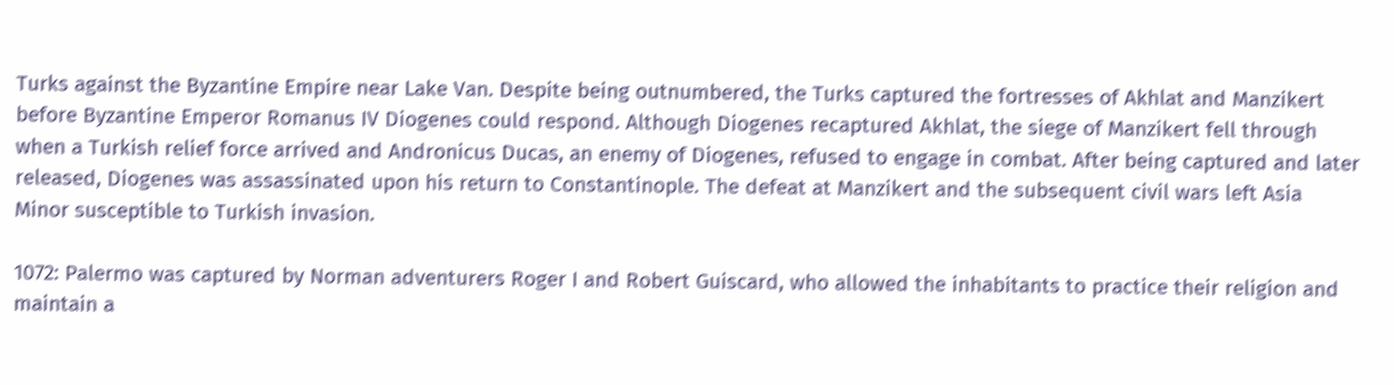Turks against the Byzantine Empire near Lake Van. Despite being outnumbered, the Turks captured the fortresses of Akhlat and Manzikert before Byzantine Emperor Romanus IV Diogenes could respond. Although Diogenes recaptured Akhlat, the siege of Manzikert fell through when a Turkish relief force arrived and Andronicus Ducas, an enemy of Diogenes, refused to engage in combat. After being captured and later released, Diogenes was assassinated upon his return to Constantinople. The defeat at Manzikert and the subsequent civil wars left Asia Minor susceptible to Turkish invasion.

1072: Palermo was captured by Norman adventurers Roger I and Robert Guiscard, who allowed the inhabitants to practice their religion and maintain a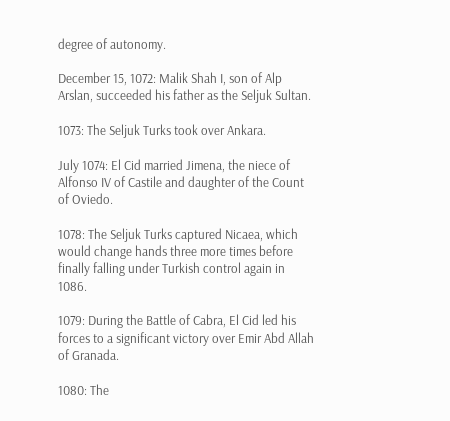degree of autonomy.

December 15, 1072: Malik Shah I, son of Alp Arslan, succeeded his father as the Seljuk Sultan.

1073: The Seljuk Turks took over Ankara.

July 1074: El Cid married Jimena, the niece of Alfonso IV of Castile and daughter of the Count of Oviedo.

1078: The Seljuk Turks captured Nicaea, which would change hands three more times before finally falling under Turkish control again in 1086.

1079: During the Battle of Cabra, El Cid led his forces to a significant victory over Emir Abd Allah of Granada.

1080: The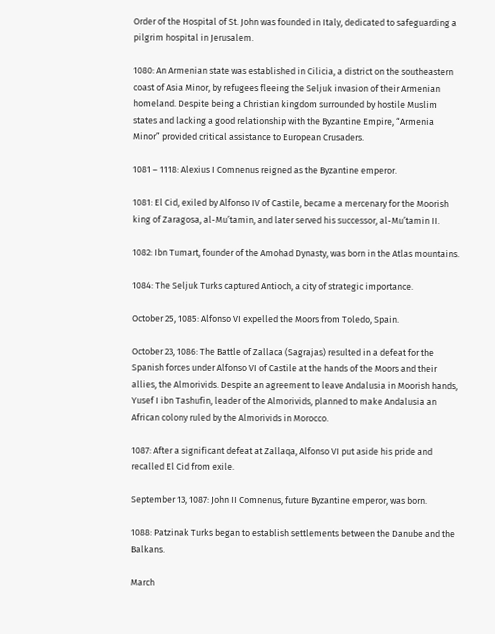Order of the Hospital of St. John was founded in Italy, dedicated to safeguarding a pilgrim hospital in Jerusalem.

1080: An Armenian state was established in Cilicia, a district on the southeastern coast of Asia Minor, by refugees fleeing the Seljuk invasion of their Armenian homeland. Despite being a Christian kingdom surrounded by hostile Muslim states and lacking a good relationship with the Byzantine Empire, “Armenia Minor” provided critical assistance to European Crusaders.

1081 – 1118: Alexius I Comnenus reigned as the Byzantine emperor.

1081: El Cid, exiled by Alfonso IV of Castile, became a mercenary for the Moorish king of Zaragosa, al-Mu’tamin, and later served his successor, al-Mu’tamin II.

1082: Ibn Tumart, founder of the Amohad Dynasty, was born in the Atlas mountains.

1084: The Seljuk Turks captured Antioch, a city of strategic importance.

October 25, 1085: Alfonso VI expelled the Moors from Toledo, Spain.

October 23, 1086: The Battle of Zallaca (Sagrajas) resulted in a defeat for the Spanish forces under Alfonso VI of Castile at the hands of the Moors and their allies, the Almorivids. Despite an agreement to leave Andalusia in Moorish hands, Yusef I ibn Tashufin, leader of the Almorivids, planned to make Andalusia an African colony ruled by the Almorivids in Morocco.

1087: After a significant defeat at Zallaqa, Alfonso VI put aside his pride and recalled El Cid from exile.

September 13, 1087: John II Comnenus, future Byzantine emperor, was born.

1088: Patzinak Turks began to establish settlements between the Danube and the Balkans.

March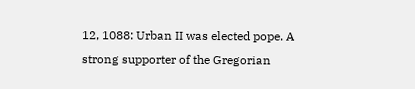12, 1088: Urban II was elected pope. A strong supporter of the Gregorian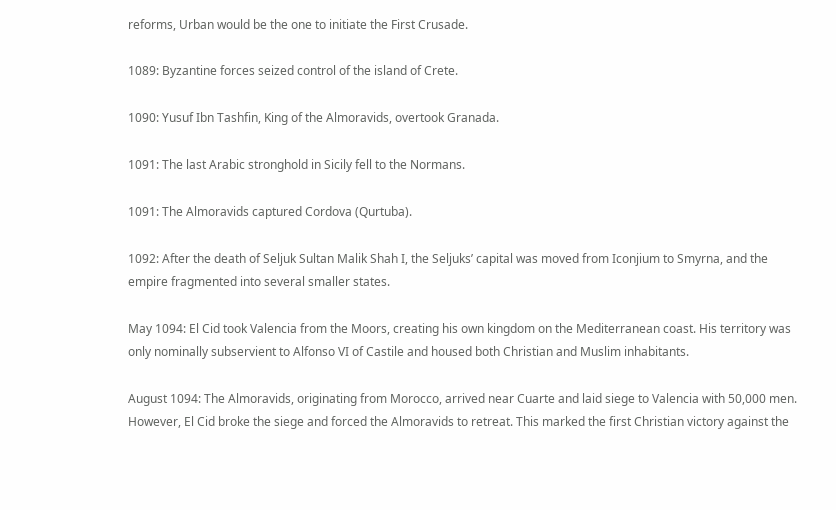reforms, Urban would be the one to initiate the First Crusade.

1089: Byzantine forces seized control of the island of Crete.

1090: Yusuf Ibn Tashfin, King of the Almoravids, overtook Granada.

1091: The last Arabic stronghold in Sicily fell to the Normans.

1091: The Almoravids captured Cordova (Qurtuba).

1092: After the death of Seljuk Sultan Malik Shah I, the Seljuks’ capital was moved from Iconjium to Smyrna, and the empire fragmented into several smaller states.

May 1094: El Cid took Valencia from the Moors, creating his own kingdom on the Mediterranean coast. His territory was only nominally subservient to Alfonso VI of Castile and housed both Christian and Muslim inhabitants.

August 1094: The Almoravids, originating from Morocco, arrived near Cuarte and laid siege to Valencia with 50,000 men. However, El Cid broke the siege and forced the Almoravids to retreat. This marked the first Christian victory against the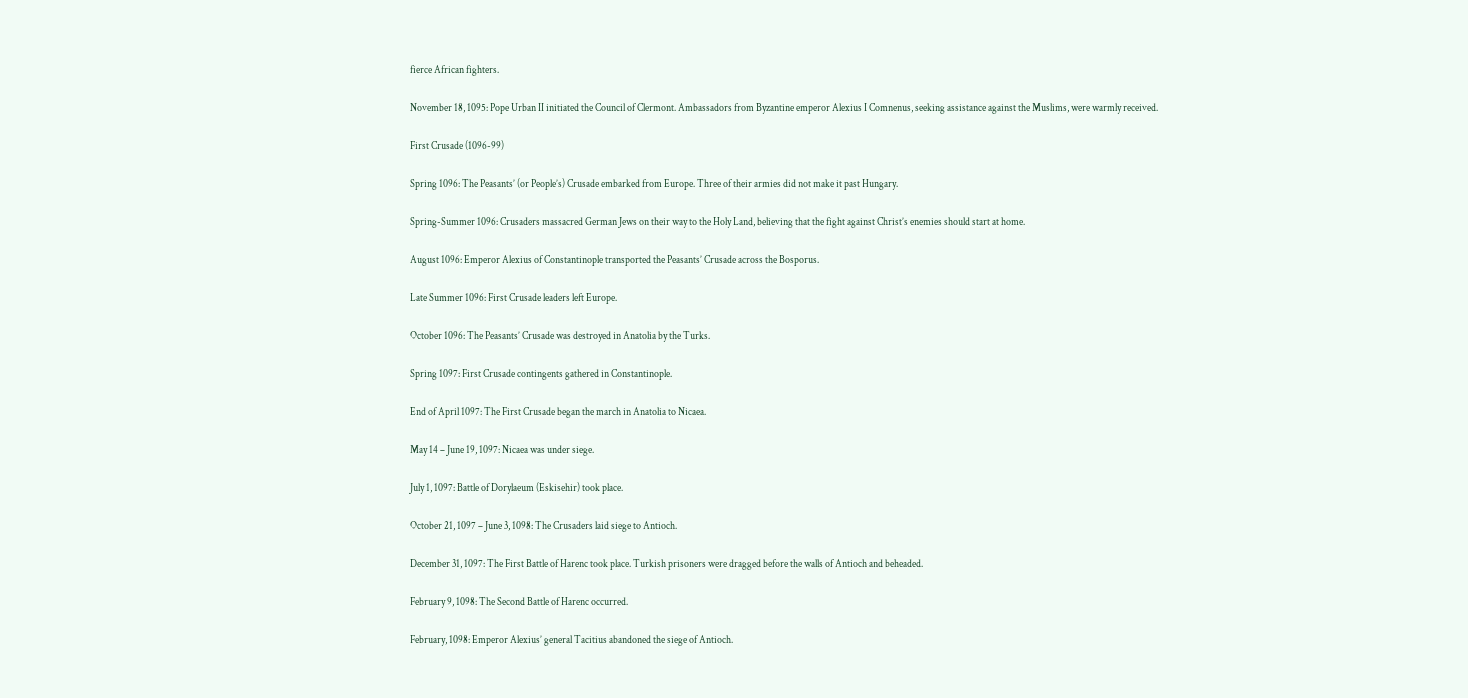fierce African fighters.

November 18, 1095: Pope Urban II initiated the Council of Clermont. Ambassadors from Byzantine emperor Alexius I Comnenus, seeking assistance against the Muslims, were warmly received.

First Crusade (1096-99)

Spring 1096: The Peasants’ (or People’s) Crusade embarked from Europe. Three of their armies did not make it past Hungary.

Spring-Summer 1096: Crusaders massacred German Jews on their way to the Holy Land, believing that the fight against Christ’s enemies should start at home.

August 1096: Emperor Alexius of Constantinople transported the Peasants’ Crusade across the Bosporus.

Late Summer 1096: First Crusade leaders left Europe.

October 1096: The Peasants’ Crusade was destroyed in Anatolia by the Turks.

Spring 1097: First Crusade contingents gathered in Constantinople.

End of April 1097: The First Crusade began the march in Anatolia to Nicaea.

May 14 – June 19, 1097: Nicaea was under siege.

July 1, 1097: Battle of Dorylaeum (Eskisehir) took place.

October 21, 1097 – June 3, 1098: The Crusaders laid siege to Antioch.

December 31, 1097: The First Battle of Harenc took place. Turkish prisoners were dragged before the walls of Antioch and beheaded.

February 9, 1098: The Second Battle of Harenc occurred.

February, 1098: Emperor Alexius’ general Tacitius abandoned the siege of Antioch.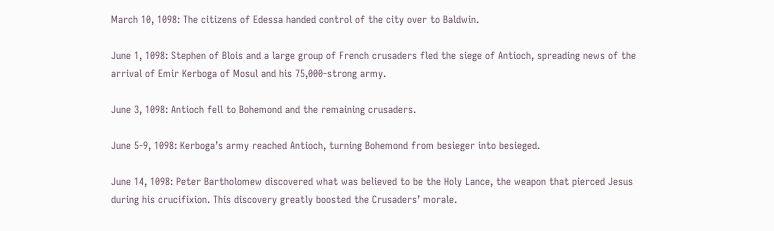March 10, 1098: The citizens of Edessa handed control of the city over to Baldwin.

June 1, 1098: Stephen of Blois and a large group of French crusaders fled the siege of Antioch, spreading news of the arrival of Emir Kerboga of Mosul and his 75,000-strong army.

June 3, 1098: Antioch fell to Bohemond and the remaining crusaders.

June 5-9, 1098: Kerboga’s army reached Antioch, turning Bohemond from besieger into besieged.

June 14, 1098: Peter Bartholomew discovered what was believed to be the Holy Lance, the weapon that pierced Jesus during his crucifixion. This discovery greatly boosted the Crusaders’ morale.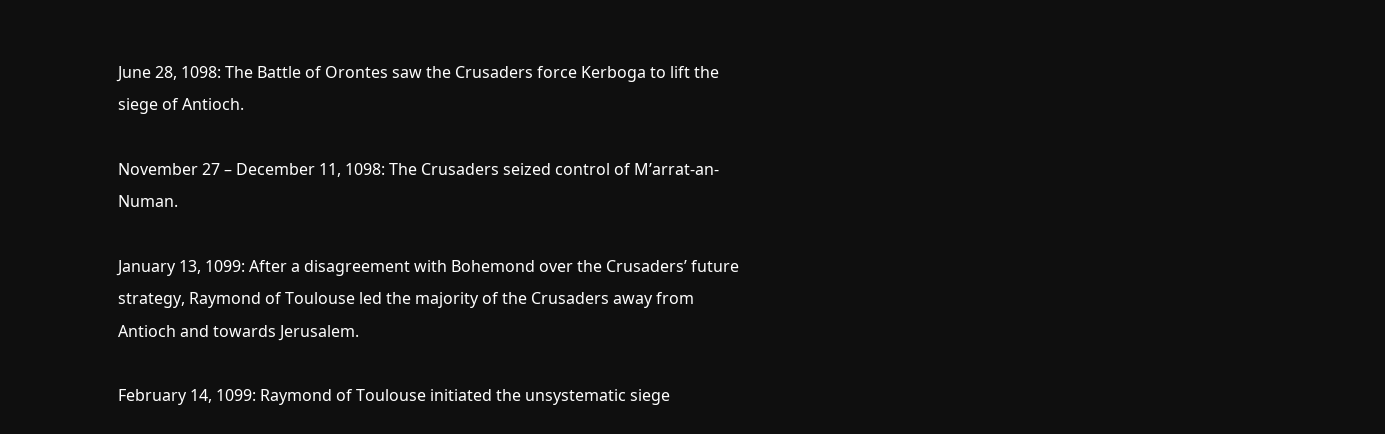June 28, 1098: The Battle of Orontes saw the Crusaders force Kerboga to lift the siege of Antioch.

November 27 – December 11, 1098: The Crusaders seized control of M’arrat-an-Numan.

January 13, 1099: After a disagreement with Bohemond over the Crusaders’ future strategy, Raymond of Toulouse led the majority of the Crusaders away from Antioch and towards Jerusalem.

February 14, 1099: Raymond of Toulouse initiated the unsystematic siege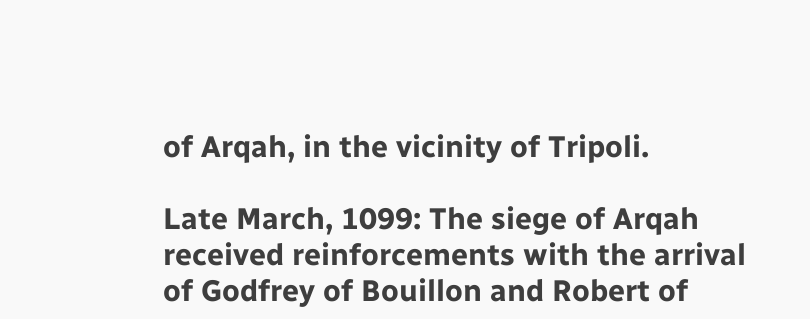of Arqah, in the vicinity of Tripoli.

Late March, 1099: The siege of Arqah received reinforcements with the arrival of Godfrey of Bouillon and Robert of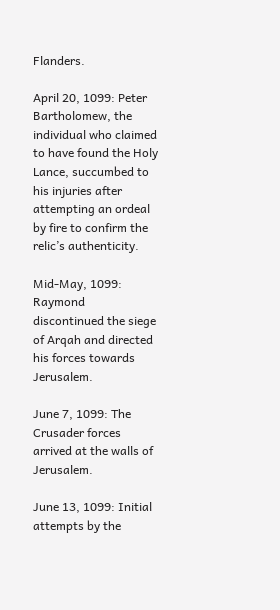Flanders.

April 20, 1099: Peter Bartholomew, the individual who claimed to have found the Holy Lance, succumbed to his injuries after attempting an ordeal by fire to confirm the relic’s authenticity.

Mid-May, 1099: Raymond discontinued the siege of Arqah and directed his forces towards Jerusalem.

June 7, 1099: The Crusader forces arrived at the walls of Jerusalem.

June 13, 1099: Initial attempts by the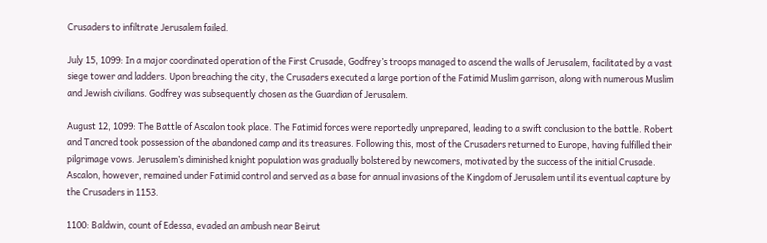Crusaders to infiltrate Jerusalem failed.

July 15, 1099: In a major coordinated operation of the First Crusade, Godfrey’s troops managed to ascend the walls of Jerusalem, facilitated by a vast siege tower and ladders. Upon breaching the city, the Crusaders executed a large portion of the Fatimid Muslim garrison, along with numerous Muslim and Jewish civilians. Godfrey was subsequently chosen as the Guardian of Jerusalem.

August 12, 1099: The Battle of Ascalon took place. The Fatimid forces were reportedly unprepared, leading to a swift conclusion to the battle. Robert and Tancred took possession of the abandoned camp and its treasures. Following this, most of the Crusaders returned to Europe, having fulfilled their pilgrimage vows. Jerusalem’s diminished knight population was gradually bolstered by newcomers, motivated by the success of the initial Crusade. Ascalon, however, remained under Fatimid control and served as a base for annual invasions of the Kingdom of Jerusalem until its eventual capture by the Crusaders in 1153.

1100: Baldwin, count of Edessa, evaded an ambush near Beirut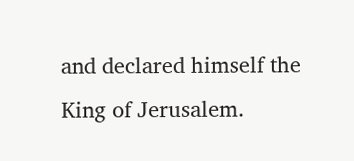and declared himself the King of Jerusalem.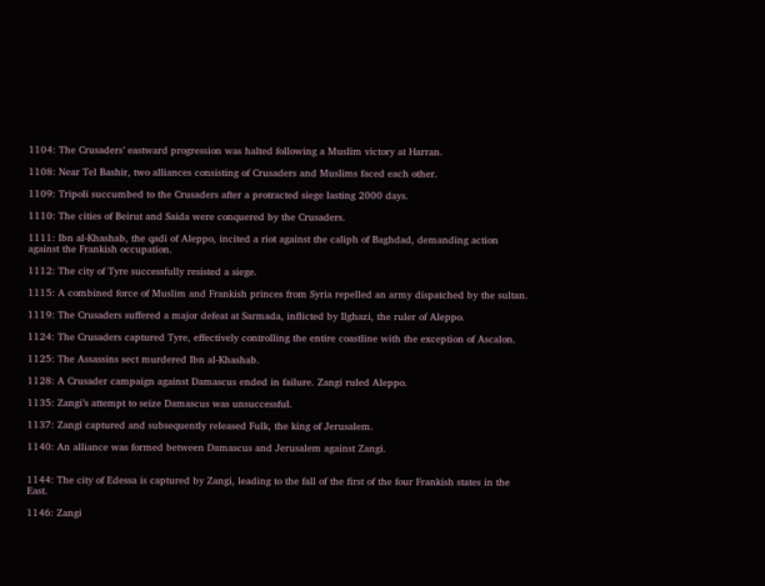1104: The Crusaders’ eastward progression was halted following a Muslim victory at Harran.

1108: Near Tel Bashir, two alliances consisting of Crusaders and Muslims faced each other.

1109: Tripoli succumbed to the Crusaders after a protracted siege lasting 2000 days.

1110: The cities of Beirut and Saida were conquered by the Crusaders.

1111: Ibn al-Khashab, the qadi of Aleppo, incited a riot against the caliph of Baghdad, demanding action against the Frankish occupation.

1112: The city of Tyre successfully resisted a siege.

1115: A combined force of Muslim and Frankish princes from Syria repelled an army dispatched by the sultan.

1119: The Crusaders suffered a major defeat at Sarmada, inflicted by Ilghazi, the ruler of Aleppo.

1124: The Crusaders captured Tyre, effectively controlling the entire coastline with the exception of Ascalon.

1125: The Assassins sect murdered Ibn al-Khashab.

1128: A Crusader campaign against Damascus ended in failure. Zangi ruled Aleppo.

1135: Zangi’s attempt to seize Damascus was unsuccessful.

1137: Zangi captured and subsequently released Fulk, the king of Jerusalem.

1140: An alliance was formed between Damascus and Jerusalem against Zangi.


1144: The city of Edessa is captured by Zangi, leading to the fall of the first of the four Frankish states in the East.

1146: Zangi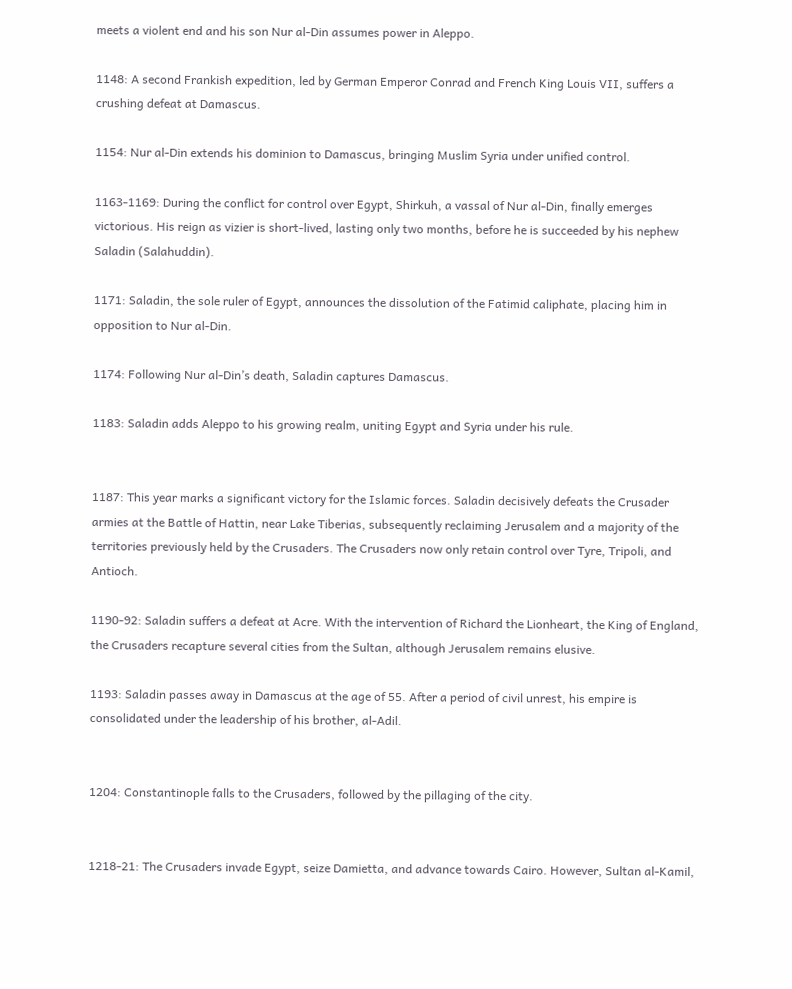meets a violent end and his son Nur al-Din assumes power in Aleppo.

1148: A second Frankish expedition, led by German Emperor Conrad and French King Louis VII, suffers a crushing defeat at Damascus.

1154: Nur al-Din extends his dominion to Damascus, bringing Muslim Syria under unified control.

1163-1169: During the conflict for control over Egypt, Shirkuh, a vassal of Nur al-Din, finally emerges victorious. His reign as vizier is short-lived, lasting only two months, before he is succeeded by his nephew Saladin (Salahuddin).

1171: Saladin, the sole ruler of Egypt, announces the dissolution of the Fatimid caliphate, placing him in opposition to Nur al-Din.

1174: Following Nur al-Din’s death, Saladin captures Damascus.

1183: Saladin adds Aleppo to his growing realm, uniting Egypt and Syria under his rule.


1187: This year marks a significant victory for the Islamic forces. Saladin decisively defeats the Crusader armies at the Battle of Hattin, near Lake Tiberias, subsequently reclaiming Jerusalem and a majority of the territories previously held by the Crusaders. The Crusaders now only retain control over Tyre, Tripoli, and Antioch.

1190-92: Saladin suffers a defeat at Acre. With the intervention of Richard the Lionheart, the King of England, the Crusaders recapture several cities from the Sultan, although Jerusalem remains elusive.

1193: Saladin passes away in Damascus at the age of 55. After a period of civil unrest, his empire is consolidated under the leadership of his brother, al-Adil.


1204: Constantinople falls to the Crusaders, followed by the pillaging of the city.


1218-21: The Crusaders invade Egypt, seize Damietta, and advance towards Cairo. However, Sultan al-Kamil,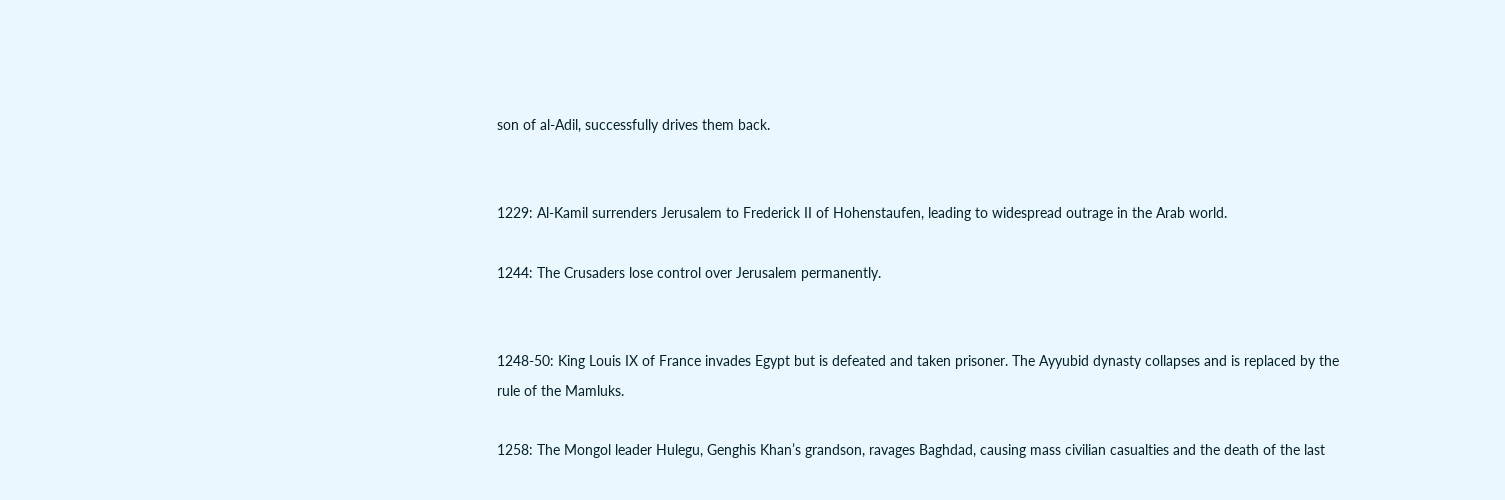son of al-Adil, successfully drives them back.


1229: Al-Kamil surrenders Jerusalem to Frederick II of Hohenstaufen, leading to widespread outrage in the Arab world.

1244: The Crusaders lose control over Jerusalem permanently.


1248-50: King Louis IX of France invades Egypt but is defeated and taken prisoner. The Ayyubid dynasty collapses and is replaced by the rule of the Mamluks.

1258: The Mongol leader Hulegu, Genghis Khan’s grandson, ravages Baghdad, causing mass civilian casualties and the death of the last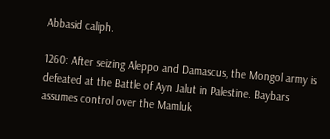Abbasid caliph.

1260: After seizing Aleppo and Damascus, the Mongol army is defeated at the Battle of Ayn Jalut in Palestine. Baybars assumes control over the Mamluk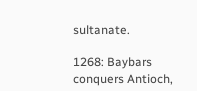sultanate.

1268: Baybars conquers Antioch,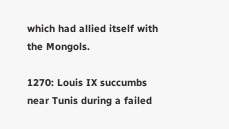which had allied itself with the Mongols.

1270: Louis IX succumbs near Tunis during a failed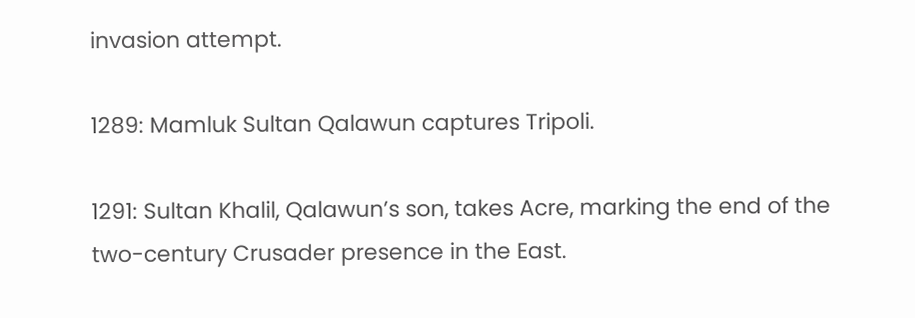invasion attempt.

1289: Mamluk Sultan Qalawun captures Tripoli.

1291: Sultan Khalil, Qalawun’s son, takes Acre, marking the end of the two-century Crusader presence in the East.